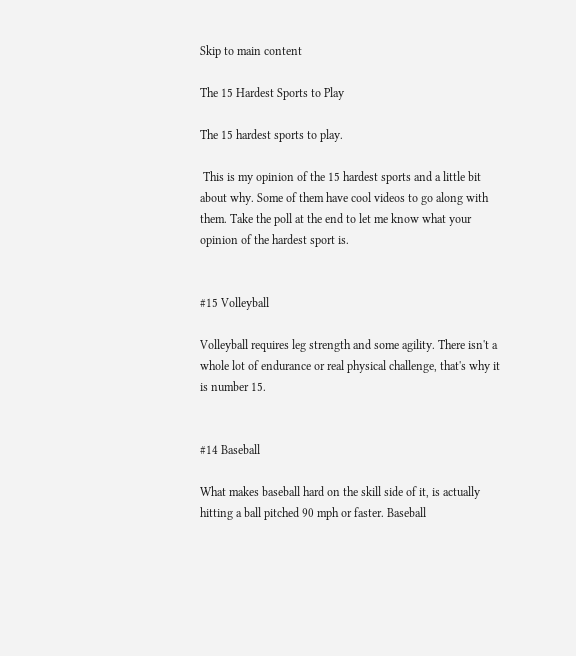Skip to main content

The 15 Hardest Sports to Play

The 15 hardest sports to play.

 This is my opinion of the 15 hardest sports and a little bit about why. Some of them have cool videos to go along with them. Take the poll at the end to let me know what your opinion of the hardest sport is.


#15 Volleyball

Volleyball requires leg strength and some agility. There isn't a whole lot of endurance or real physical challenge, that's why it is number 15.


#14 Baseball

What makes baseball hard on the skill side of it, is actually hitting a ball pitched 90 mph or faster. Baseball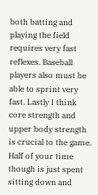both batting and playing the field requires very fast reflexes. Baseball players also must be able to sprint very fast. Lastly I think core strength and upper body strength is crucial to the game. Half of your time though is just spent sitting down and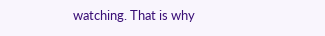watching. That is why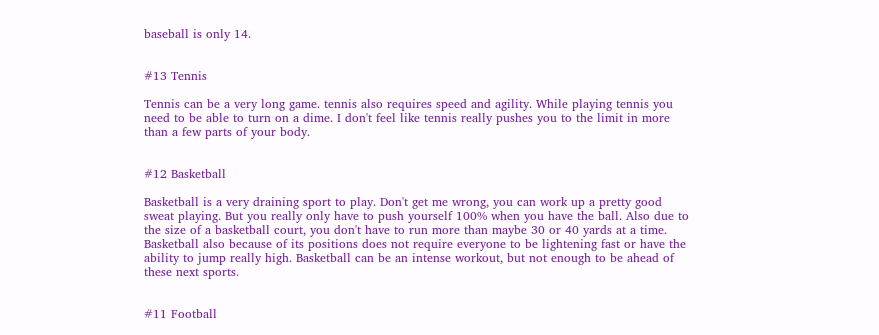baseball is only 14.


#13 Tennis

Tennis can be a very long game. tennis also requires speed and agility. While playing tennis you need to be able to turn on a dime. I don't feel like tennis really pushes you to the limit in more than a few parts of your body.


#12 Basketball

Basketball is a very draining sport to play. Don't get me wrong, you can work up a pretty good sweat playing. But you really only have to push yourself 100% when you have the ball. Also due to the size of a basketball court, you don't have to run more than maybe 30 or 40 yards at a time. Basketball also because of its positions does not require everyone to be lightening fast or have the ability to jump really high. Basketball can be an intense workout, but not enough to be ahead of these next sports.


#11 Football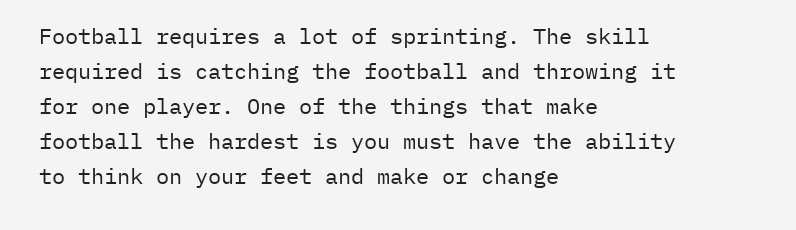Football requires a lot of sprinting. The skill required is catching the football and throwing it for one player. One of the things that make football the hardest is you must have the ability to think on your feet and make or change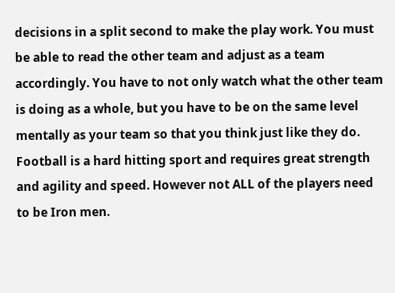decisions in a split second to make the play work. You must be able to read the other team and adjust as a team accordingly. You have to not only watch what the other team is doing as a whole, but you have to be on the same level mentally as your team so that you think just like they do. Football is a hard hitting sport and requires great strength and agility and speed. However not ALL of the players need to be Iron men.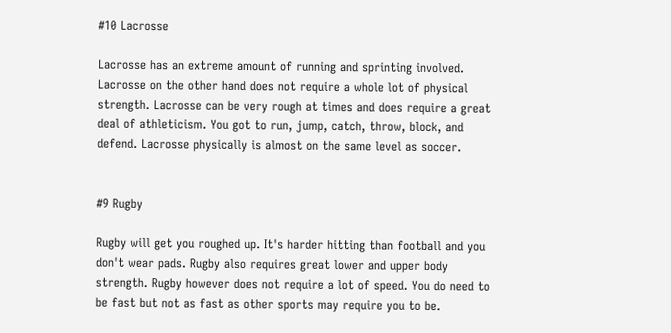#10 Lacrosse

Lacrosse has an extreme amount of running and sprinting involved. Lacrosse on the other hand does not require a whole lot of physical strength. Lacrosse can be very rough at times and does require a great deal of athleticism. You got to run, jump, catch, throw, block, and defend. Lacrosse physically is almost on the same level as soccer.


#9 Rugby

Rugby will get you roughed up. It's harder hitting than football and you don't wear pads. Rugby also requires great lower and upper body strength. Rugby however does not require a lot of speed. You do need to be fast but not as fast as other sports may require you to be.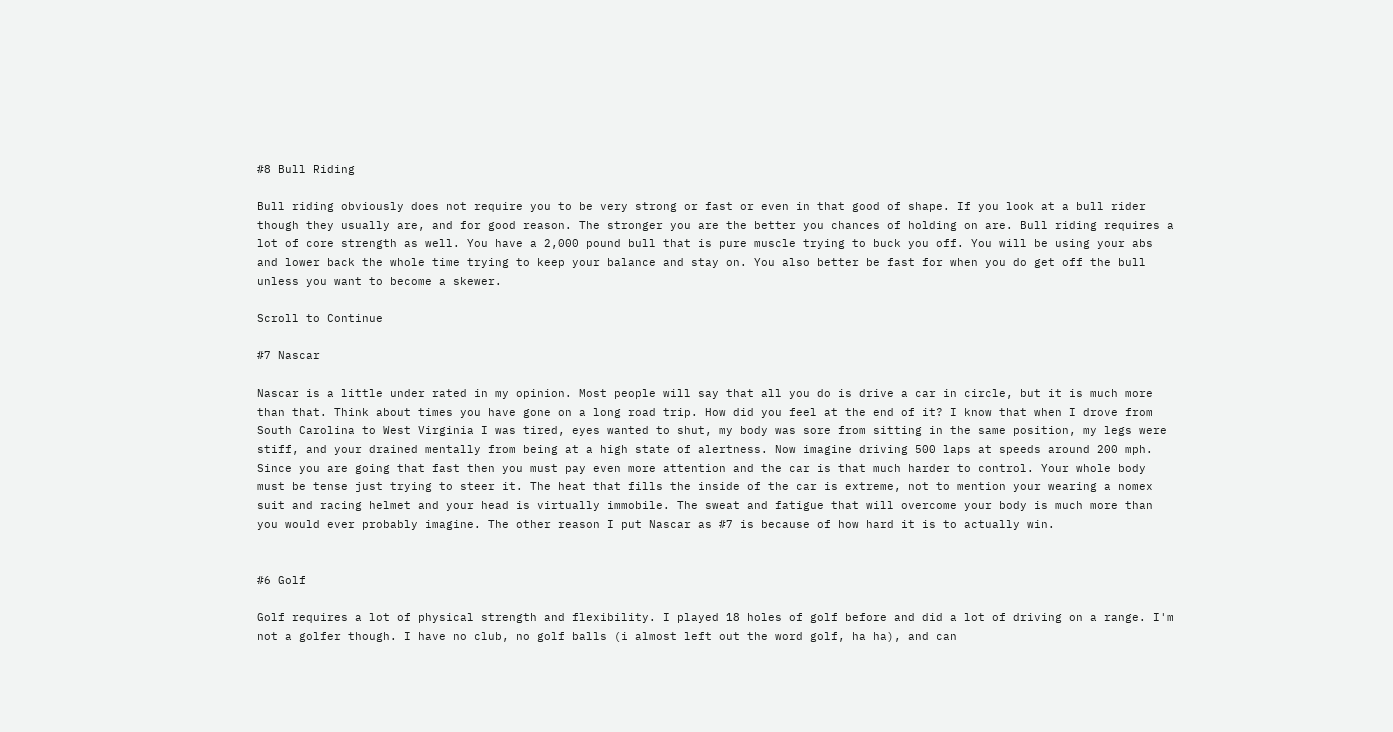#8 Bull Riding

Bull riding obviously does not require you to be very strong or fast or even in that good of shape. If you look at a bull rider though they usually are, and for good reason. The stronger you are the better you chances of holding on are. Bull riding requires a lot of core strength as well. You have a 2,000 pound bull that is pure muscle trying to buck you off. You will be using your abs and lower back the whole time trying to keep your balance and stay on. You also better be fast for when you do get off the bull unless you want to become a skewer.

Scroll to Continue

#7 Nascar

Nascar is a little under rated in my opinion. Most people will say that all you do is drive a car in circle, but it is much more than that. Think about times you have gone on a long road trip. How did you feel at the end of it? I know that when I drove from South Carolina to West Virginia I was tired, eyes wanted to shut, my body was sore from sitting in the same position, my legs were stiff, and your drained mentally from being at a high state of alertness. Now imagine driving 500 laps at speeds around 200 mph. Since you are going that fast then you must pay even more attention and the car is that much harder to control. Your whole body must be tense just trying to steer it. The heat that fills the inside of the car is extreme, not to mention your wearing a nomex suit and racing helmet and your head is virtually immobile. The sweat and fatigue that will overcome your body is much more than you would ever probably imagine. The other reason I put Nascar as #7 is because of how hard it is to actually win.


#6 Golf

Golf requires a lot of physical strength and flexibility. I played 18 holes of golf before and did a lot of driving on a range. I'm not a golfer though. I have no club, no golf balls (i almost left out the word golf, ha ha), and can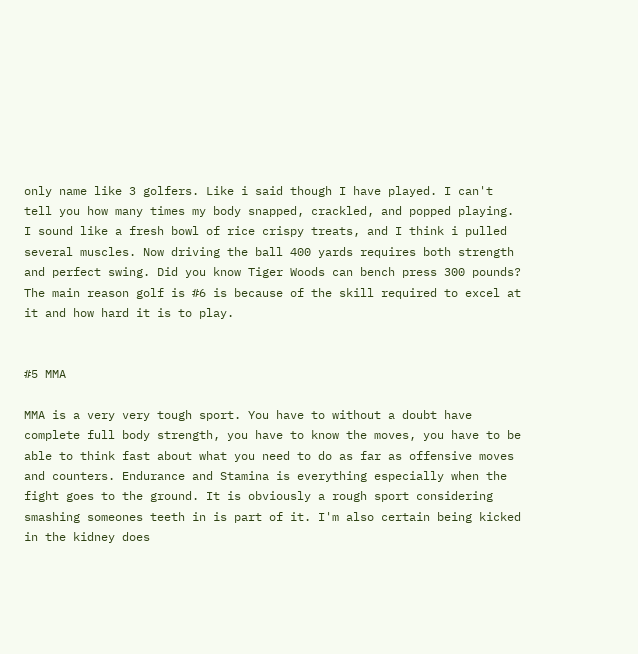only name like 3 golfers. Like i said though I have played. I can't tell you how many times my body snapped, crackled, and popped playing. I sound like a fresh bowl of rice crispy treats, and I think i pulled several muscles. Now driving the ball 400 yards requires both strength and perfect swing. Did you know Tiger Woods can bench press 300 pounds? The main reason golf is #6 is because of the skill required to excel at it and how hard it is to play.


#5 MMA

MMA is a very very tough sport. You have to without a doubt have complete full body strength, you have to know the moves, you have to be able to think fast about what you need to do as far as offensive moves and counters. Endurance and Stamina is everything especially when the fight goes to the ground. It is obviously a rough sport considering smashing someones teeth in is part of it. I'm also certain being kicked in the kidney does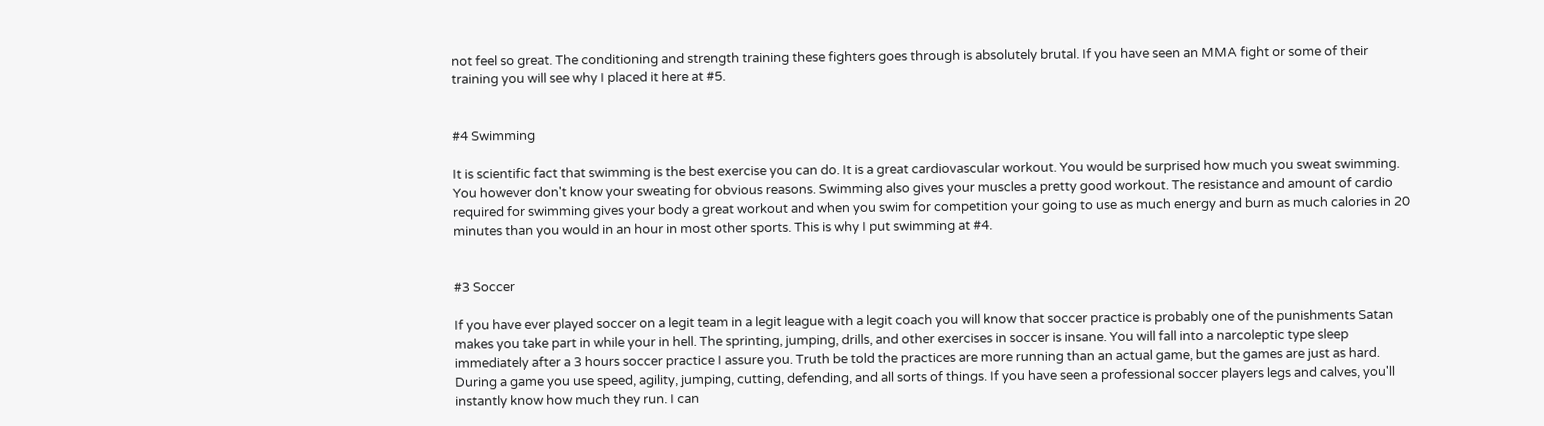not feel so great. The conditioning and strength training these fighters goes through is absolutely brutal. If you have seen an MMA fight or some of their training you will see why I placed it here at #5.


#4 Swimming

It is scientific fact that swimming is the best exercise you can do. It is a great cardiovascular workout. You would be surprised how much you sweat swimming. You however don't know your sweating for obvious reasons. Swimming also gives your muscles a pretty good workout. The resistance and amount of cardio required for swimming gives your body a great workout and when you swim for competition your going to use as much energy and burn as much calories in 20 minutes than you would in an hour in most other sports. This is why I put swimming at #4.


#3 Soccer

If you have ever played soccer on a legit team in a legit league with a legit coach you will know that soccer practice is probably one of the punishments Satan makes you take part in while your in hell. The sprinting, jumping, drills, and other exercises in soccer is insane. You will fall into a narcoleptic type sleep immediately after a 3 hours soccer practice I assure you. Truth be told the practices are more running than an actual game, but the games are just as hard. During a game you use speed, agility, jumping, cutting, defending, and all sorts of things. If you have seen a professional soccer players legs and calves, you'll instantly know how much they run. I can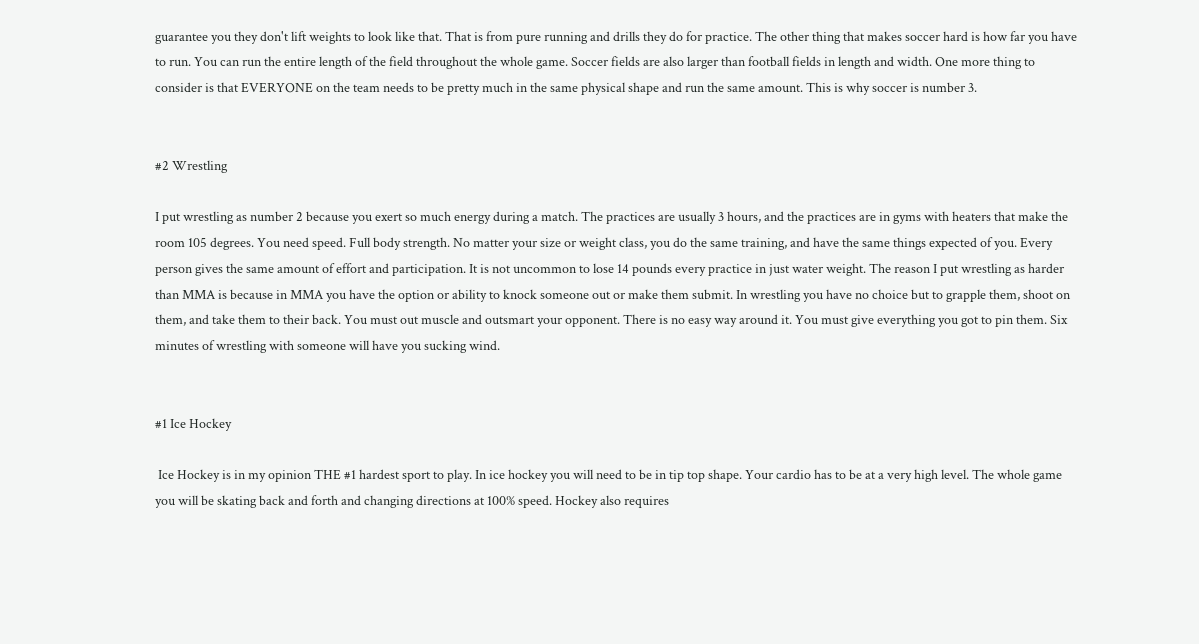guarantee you they don't lift weights to look like that. That is from pure running and drills they do for practice. The other thing that makes soccer hard is how far you have to run. You can run the entire length of the field throughout the whole game. Soccer fields are also larger than football fields in length and width. One more thing to consider is that EVERYONE on the team needs to be pretty much in the same physical shape and run the same amount. This is why soccer is number 3.


#2 Wrestling

I put wrestling as number 2 because you exert so much energy during a match. The practices are usually 3 hours, and the practices are in gyms with heaters that make the room 105 degrees. You need speed. Full body strength. No matter your size or weight class, you do the same training, and have the same things expected of you. Every person gives the same amount of effort and participation. It is not uncommon to lose 14 pounds every practice in just water weight. The reason I put wrestling as harder than MMA is because in MMA you have the option or ability to knock someone out or make them submit. In wrestling you have no choice but to grapple them, shoot on them, and take them to their back. You must out muscle and outsmart your opponent. There is no easy way around it. You must give everything you got to pin them. Six minutes of wrestling with someone will have you sucking wind.


#1 Ice Hockey

 Ice Hockey is in my opinion THE #1 hardest sport to play. In ice hockey you will need to be in tip top shape. Your cardio has to be at a very high level. The whole game you will be skating back and forth and changing directions at 100% speed. Hockey also requires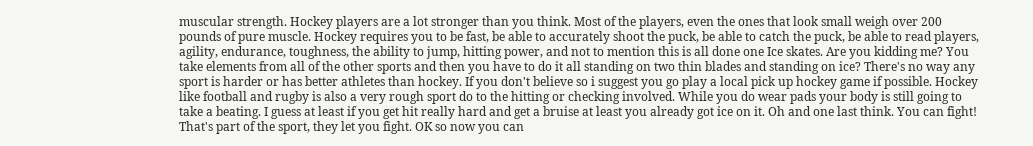muscular strength. Hockey players are a lot stronger than you think. Most of the players, even the ones that look small weigh over 200 pounds of pure muscle. Hockey requires you to be fast, be able to accurately shoot the puck, be able to catch the puck, be able to read players, agility, endurance, toughness, the ability to jump, hitting power, and not to mention this is all done one Ice skates. Are you kidding me? You take elements from all of the other sports and then you have to do it all standing on two thin blades and standing on ice? There's no way any sport is harder or has better athletes than hockey. If you don't believe so i suggest you go play a local pick up hockey game if possible. Hockey like football and rugby is also a very rough sport do to the hitting or checking involved. While you do wear pads your body is still going to take a beating. I guess at least if you get hit really hard and get a bruise at least you already got ice on it. Oh and one last think. You can fight! That's part of the sport, they let you fight. OK so now you can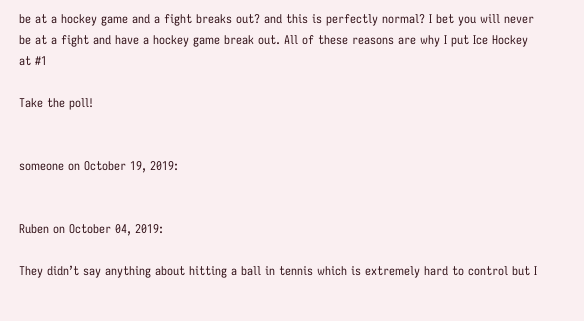be at a hockey game and a fight breaks out? and this is perfectly normal? I bet you will never be at a fight and have a hockey game break out. All of these reasons are why I put Ice Hockey at #1

Take the poll!


someone on October 19, 2019:


Ruben on October 04, 2019:

They didn’t say anything about hitting a ball in tennis which is extremely hard to control but I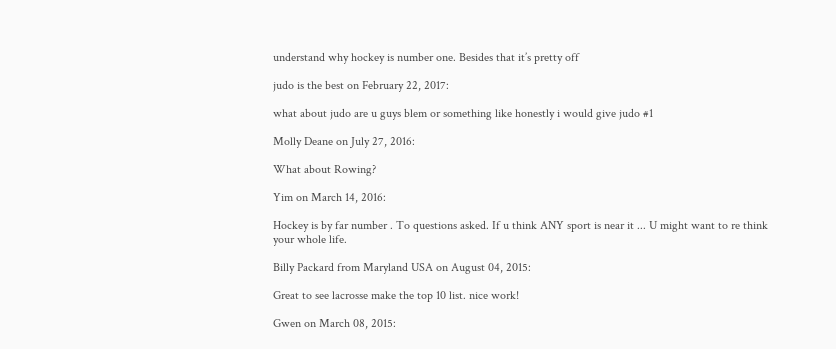understand why hockey is number one. Besides that it’s pretty off

judo is the best on February 22, 2017:

what about judo are u guys blem or something like honestly i would give judo #1

Molly Deane on July 27, 2016:

What about Rowing?

Yim on March 14, 2016:

Hockey is by far number . To questions asked. If u think ANY sport is near it ... U might want to re think your whole life.

Billy Packard from Maryland USA on August 04, 2015:

Great to see lacrosse make the top 10 list. nice work!

Gwen on March 08, 2015: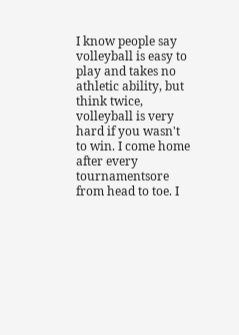I know people say volleyball is easy to play and takes no athletic ability, but think twice, volleyball is very hard if you wasn't to win. I come home after every tournamentsore from head to toe. I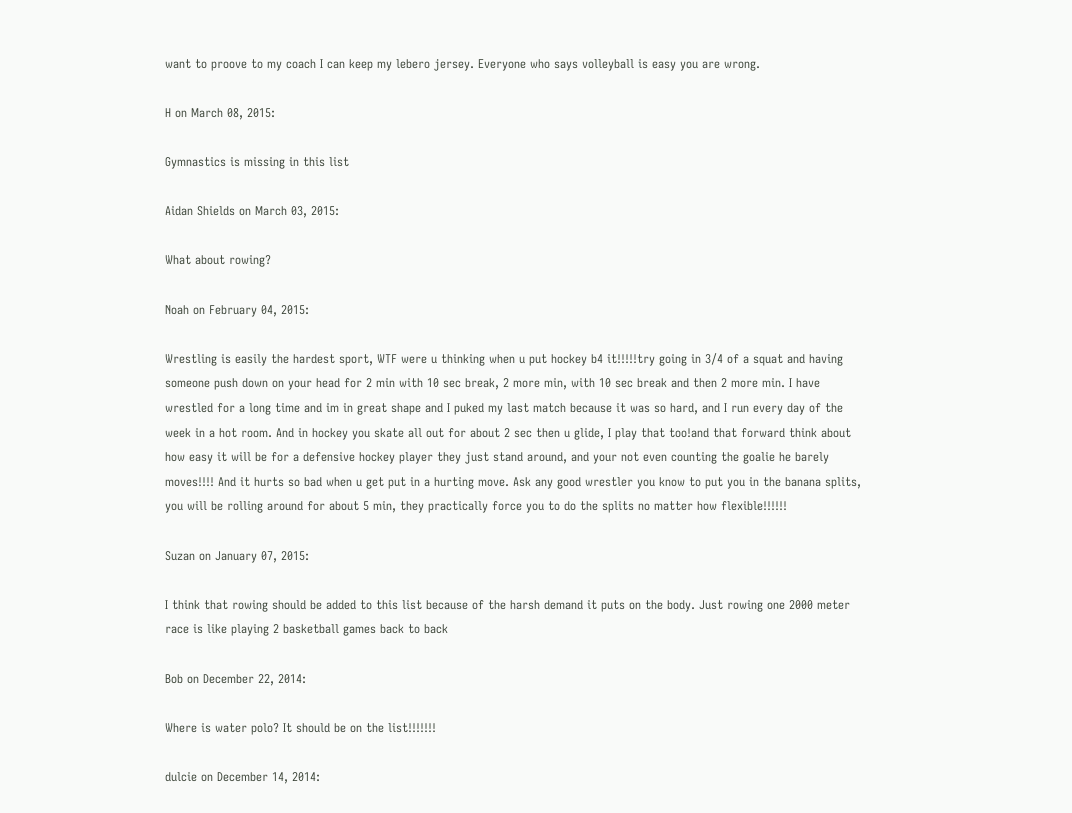want to proove to my coach I can keep my lebero jersey. Everyone who says volleyball is easy you are wrong.

H on March 08, 2015:

Gymnastics is missing in this list

Aidan Shields on March 03, 2015:

What about rowing?

Noah on February 04, 2015:

Wrestling is easily the hardest sport, WTF were u thinking when u put hockey b4 it!!!!!try going in 3/4 of a squat and having someone push down on your head for 2 min with 10 sec break, 2 more min, with 10 sec break and then 2 more min. I have wrestled for a long time and im in great shape and I puked my last match because it was so hard, and I run every day of the week in a hot room. And in hockey you skate all out for about 2 sec then u glide, I play that too!and that forward think about how easy it will be for a defensive hockey player they just stand around, and your not even counting the goalie he barely moves!!!! And it hurts so bad when u get put in a hurting move. Ask any good wrestler you know to put you in the banana splits, you will be rolling around for about 5 min, they practically force you to do the splits no matter how flexible!!!!!!

Suzan on January 07, 2015:

I think that rowing should be added to this list because of the harsh demand it puts on the body. Just rowing one 2000 meter race is like playing 2 basketball games back to back

Bob on December 22, 2014:

Where is water polo? It should be on the list!!!!!!!

dulcie on December 14, 2014: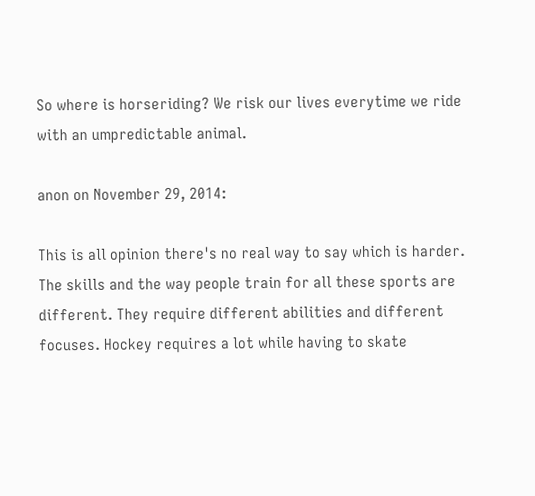So where is horseriding? We risk our lives everytime we ride with an umpredictable animal.

anon on November 29, 2014:

This is all opinion there's no real way to say which is harder. The skills and the way people train for all these sports are different. They require different abilities and different focuses. Hockey requires a lot while having to skate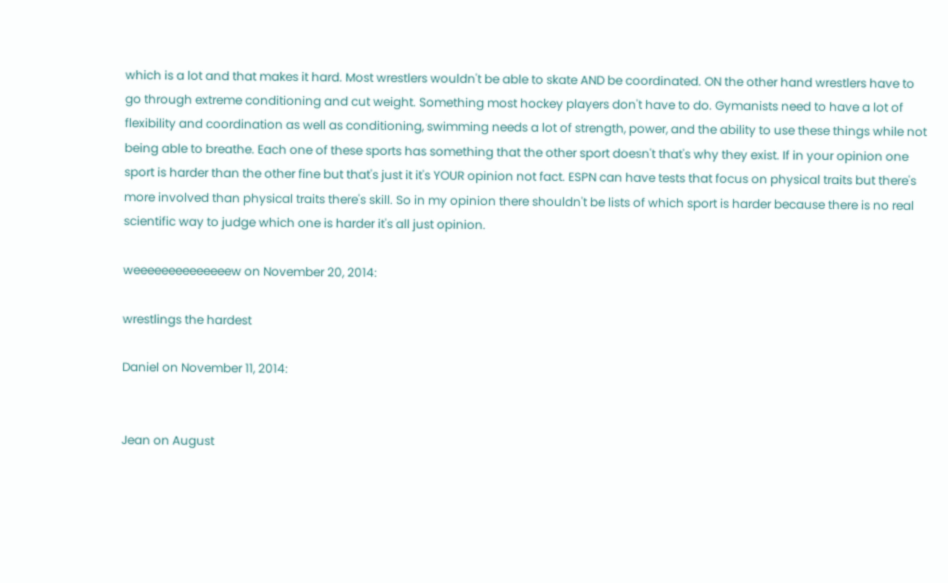which is a lot and that makes it hard. Most wrestlers wouldn't be able to skate AND be coordinated. ON the other hand wrestlers have to go through extreme conditioning and cut weight. Something most hockey players don't have to do. Gymanists need to have a lot of flexibility and coordination as well as conditioning, swimming needs a lot of strength, power, and the ability to use these things while not being able to breathe. Each one of these sports has something that the other sport doesn't that's why they exist. If in your opinion one sport is harder than the other fine but that's just it it's YOUR opinion not fact. ESPN can have tests that focus on physical traits but there's more involved than physical traits there's skill. So in my opinion there shouldn't be lists of which sport is harder because there is no real scientific way to judge which one is harder it's all just opinion.

weeeeeeeeeeeeeew on November 20, 2014:

wrestlings the hardest

Daniel on November 11, 2014:


Jean on August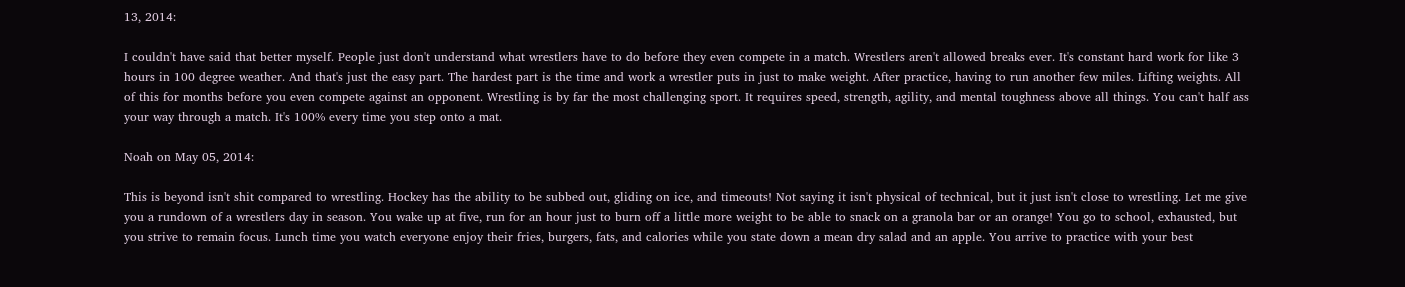13, 2014:

I couldn't have said that better myself. People just don't understand what wrestlers have to do before they even compete in a match. Wrestlers aren't allowed breaks ever. It's constant hard work for like 3 hours in 100 degree weather. And that's just the easy part. The hardest part is the time and work a wrestler puts in just to make weight. After practice, having to run another few miles. Lifting weights. All of this for months before you even compete against an opponent. Wrestling is by far the most challenging sport. It requires speed, strength, agility, and mental toughness above all things. You can't half ass your way through a match. It's 100% every time you step onto a mat.

Noah on May 05, 2014:

This is beyond isn't shit compared to wrestling. Hockey has the ability to be subbed out, gliding on ice, and timeouts! Not saying it isn't physical of technical, but it just isn't close to wrestling. Let me give you a rundown of a wrestlers day in season. You wake up at five, run for an hour just to burn off a little more weight to be able to snack on a granola bar or an orange! You go to school, exhausted, but you strive to remain focus. Lunch time you watch everyone enjoy their fries, burgers, fats, and calories while you state down a mean dry salad and an apple. You arrive to practice with your best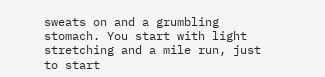sweats on and a grumbling stomach. You start with light stretching and a mile run, just to start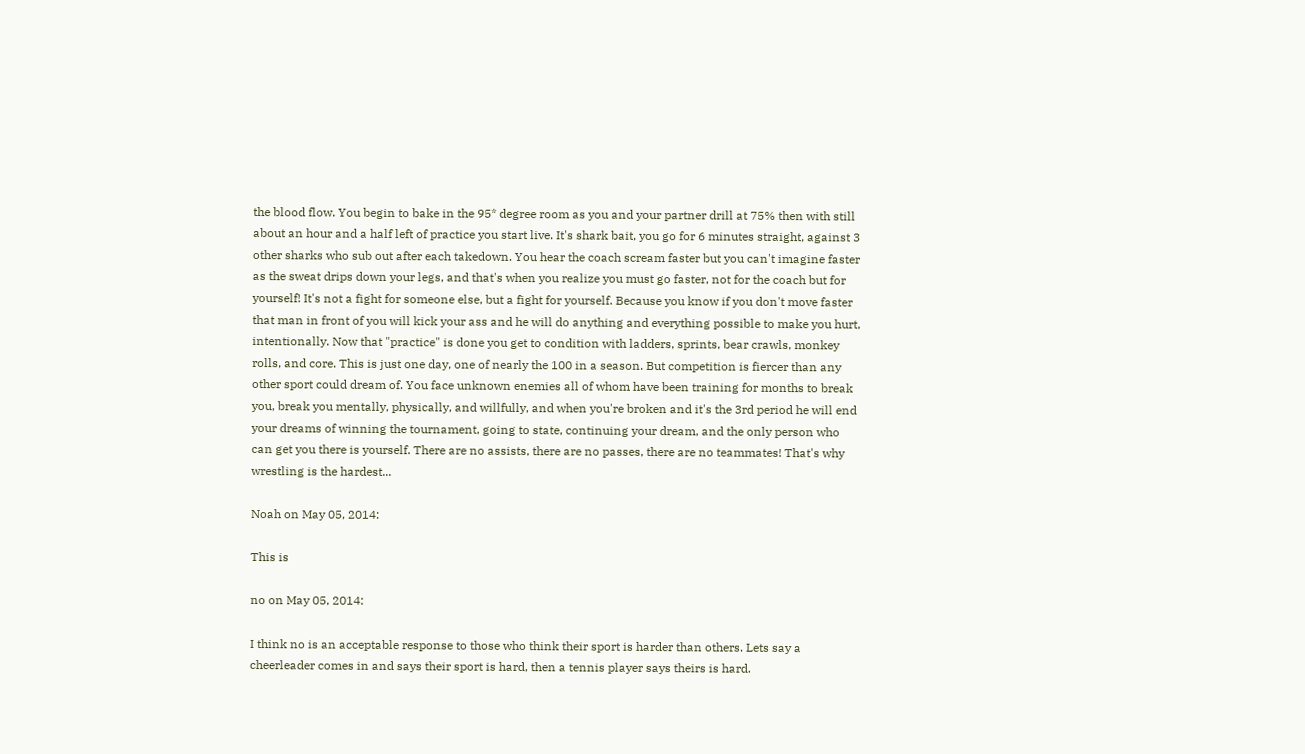the blood flow. You begin to bake in the 95* degree room as you and your partner drill at 75% then with still about an hour and a half left of practice you start live. It's shark bait, you go for 6 minutes straight, against 3 other sharks who sub out after each takedown. You hear the coach scream faster but you can't imagine faster as the sweat drips down your legs, and that's when you realize you must go faster, not for the coach but for yourself! It's not a fight for someone else, but a fight for yourself. Because you know if you don't move faster that man in front of you will kick your ass and he will do anything and everything possible to make you hurt, intentionally. Now that "practice" is done you get to condition with ladders, sprints, bear crawls, monkey rolls, and core. This is just one day, one of nearly the 100 in a season. But competition is fiercer than any other sport could dream of. You face unknown enemies all of whom have been training for months to break you, break you mentally, physically, and willfully, and when you're broken and it's the 3rd period he will end your dreams of winning the tournament, going to state, continuing your dream, and the only person who can get you there is yourself. There are no assists, there are no passes, there are no teammates! That's why wrestling is the hardest...

Noah on May 05, 2014:

This is

no on May 05, 2014:

I think no is an acceptable response to those who think their sport is harder than others. Lets say a cheerleader comes in and says their sport is hard, then a tennis player says theirs is hard.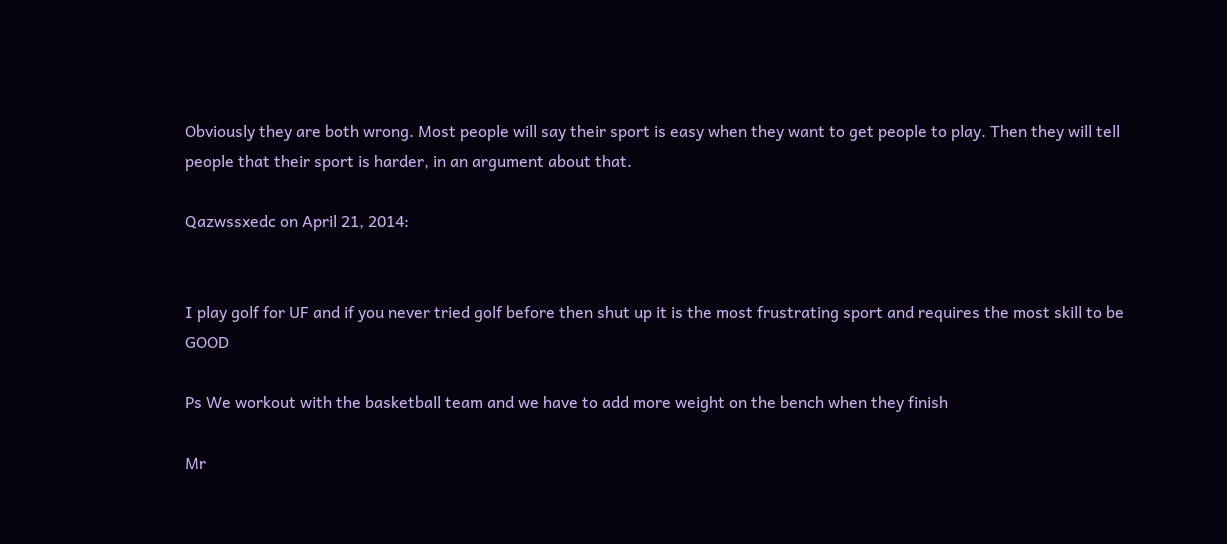Obviously they are both wrong. Most people will say their sport is easy when they want to get people to play. Then they will tell people that their sport is harder, in an argument about that.

Qazwssxedc on April 21, 2014:


I play golf for UF and if you never tried golf before then shut up it is the most frustrating sport and requires the most skill to be GOOD

Ps We workout with the basketball team and we have to add more weight on the bench when they finish

Mr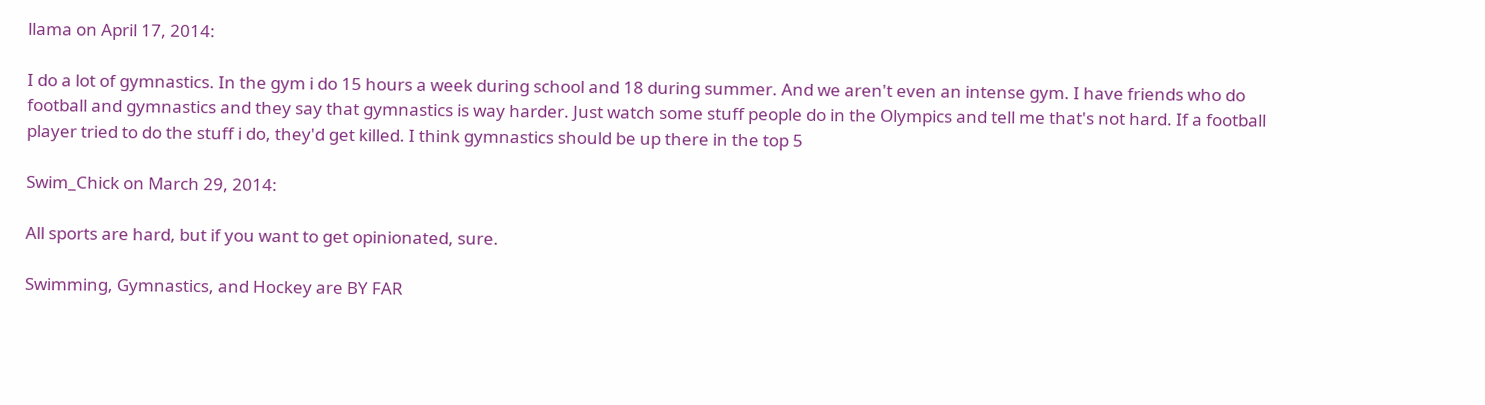llama on April 17, 2014:

I do a lot of gymnastics. In the gym i do 15 hours a week during school and 18 during summer. And we aren't even an intense gym. I have friends who do football and gymnastics and they say that gymnastics is way harder. Just watch some stuff people do in the Olympics and tell me that's not hard. If a football player tried to do the stuff i do, they'd get killed. I think gymnastics should be up there in the top 5

Swim_Chick on March 29, 2014:

All sports are hard, but if you want to get opinionated, sure.

Swimming, Gymnastics, and Hockey are BY FAR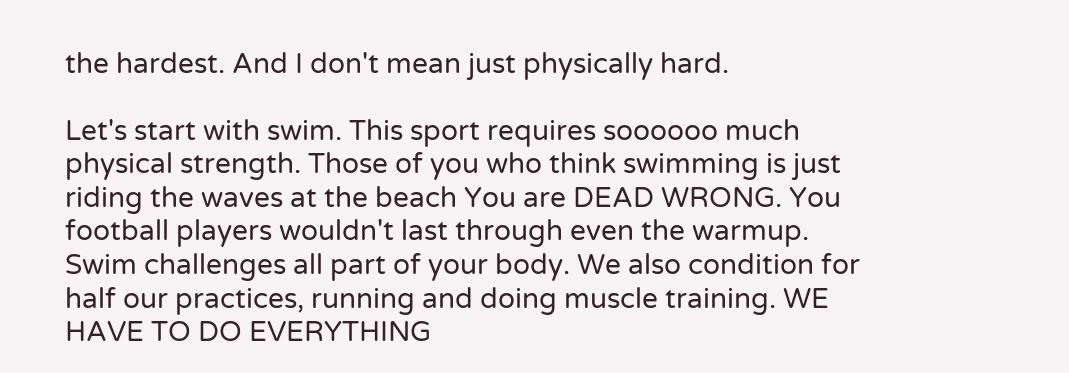the hardest. And I don't mean just physically hard.

Let's start with swim. This sport requires soooooo much physical strength. Those of you who think swimming is just riding the waves at the beach You are DEAD WRONG. You football players wouldn't last through even the warmup. Swim challenges all part of your body. We also condition for half our practices, running and doing muscle training. WE HAVE TO DO EVERYTHING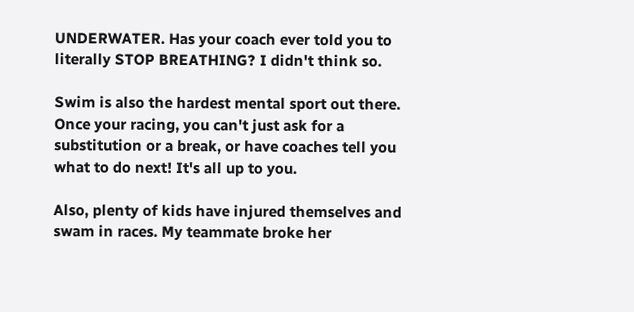UNDERWATER. Has your coach ever told you to literally STOP BREATHING? I didn't think so.

Swim is also the hardest mental sport out there. Once your racing, you can't just ask for a substitution or a break, or have coaches tell you what to do next! It's all up to you.

Also, plenty of kids have injured themselves and swam in races. My teammate broke her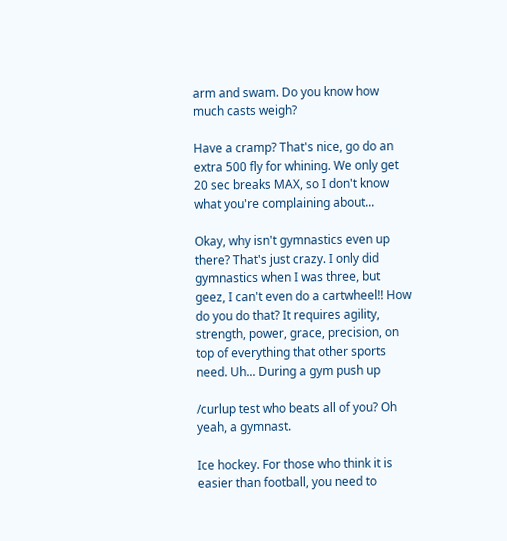arm and swam. Do you know how much casts weigh?

Have a cramp? That's nice, go do an extra 500 fly for whining. We only get 20 sec breaks MAX, so I don't know what you're complaining about...

Okay, why isn't gymnastics even up there? That's just crazy. I only did gymnastics when I was three, but geez, I can't even do a cartwheel!! How do you do that? It requires agility, strength, power, grace, precision, on top of everything that other sports need. Uh... During a gym push up

/curlup test who beats all of you? Oh yeah, a gymnast.

Ice hockey. For those who think it is easier than football, you need to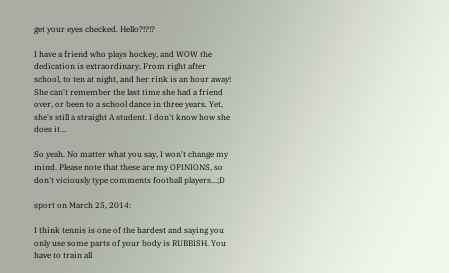get your eyes checked. Hello?!?!?

I have a friend who plays hockey, and WOW the dedication is extraordinary. From right after school, to ten at night, and her rink is an hour away! She can't remember the last time she had a friend over, or been to a school dance in three years. Yet, she's still a straight A student. I don't know how she does it...

So yeah. No matter what you say, I won't change my mind. Please note that these are my OPINIONS, so don't viciously type comments football players...;D

sport on March 25, 2014:

I think tennis is one of the hardest and saying you only use some parts of your body is RUBBISH. You have to train all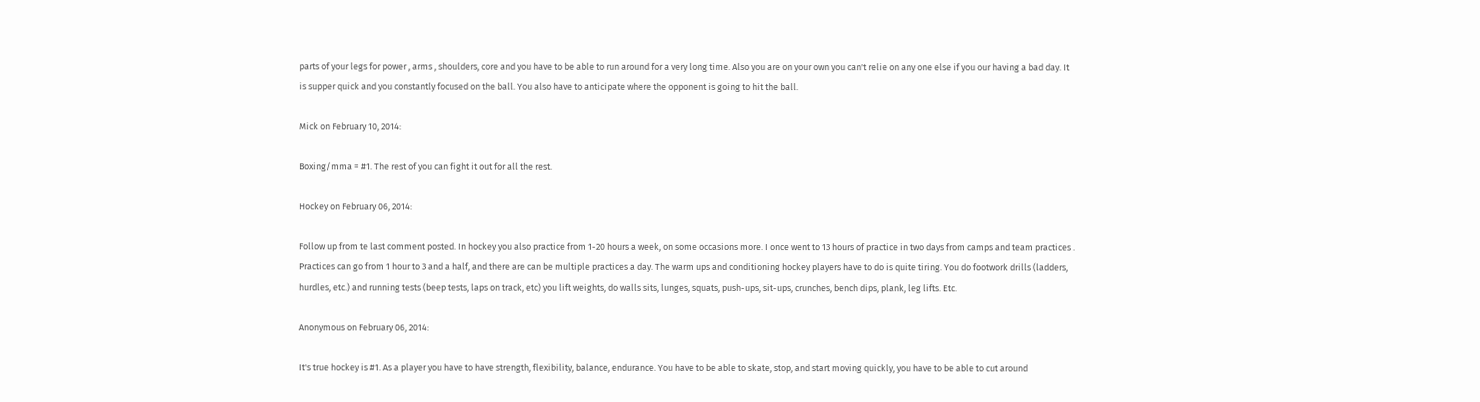parts of your legs for power , arms , shoulders, core and you have to be able to run around for a very long time. Also you are on your own you can't relie on any one else if you our having a bad day. It is supper quick and you constantly focused on the ball. You also have to anticipate where the opponent is going to hit the ball.

Mick on February 10, 2014:

Boxing/mma = #1. The rest of you can fight it out for all the rest.

Hockey on February 06, 2014:

Follow up from te last comment posted. In hockey you also practice from 1-20 hours a week, on some occasions more. I once went to 13 hours of practice in two days from camps and team practices . Practices can go from 1 hour to 3 and a half, and there are can be multiple practices a day. The warm ups and conditioning hockey players have to do is quite tiring. You do footwork drills (ladders, hurdles, etc.) and running tests (beep tests, laps on track, etc) you lift weights, do walls sits, lunges, squats, push-ups, sit-ups, crunches, bench dips, plank, leg lifts. Etc.

Anonymous on February 06, 2014:

It's true hockey is #1. As a player you have to have strength, flexibility, balance, endurance. You have to be able to skate, stop, and start moving quickly, you have to be able to cut around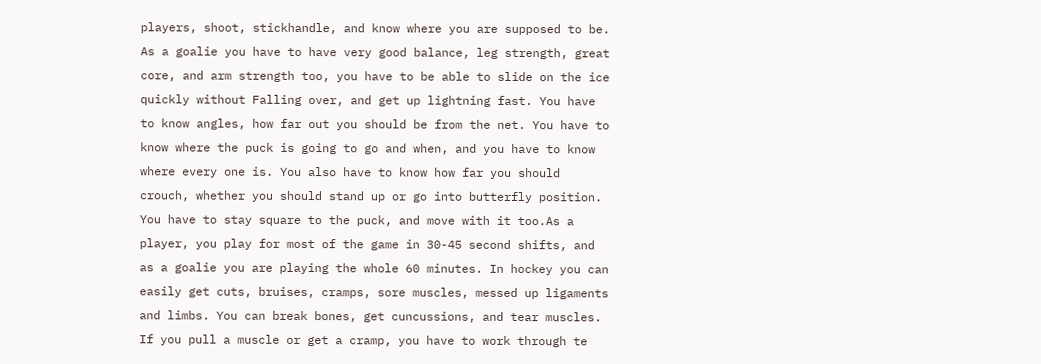players, shoot, stickhandle, and know where you are supposed to be. As a goalie you have to have very good balance, leg strength, great core, and arm strength too, you have to be able to slide on the ice quickly without Falling over, and get up lightning fast. You have to know angles, how far out you should be from the net. You have to know where the puck is going to go and when, and you have to know where every one is. You also have to know how far you should crouch, whether you should stand up or go into butterfly position. You have to stay square to the puck, and move with it too.As a player, you play for most of the game in 30-45 second shifts, and as a goalie you are playing the whole 60 minutes. In hockey you can easily get cuts, bruises, cramps, sore muscles, messed up ligaments and limbs. You can break bones, get cuncussions, and tear muscles. If you pull a muscle or get a cramp, you have to work through te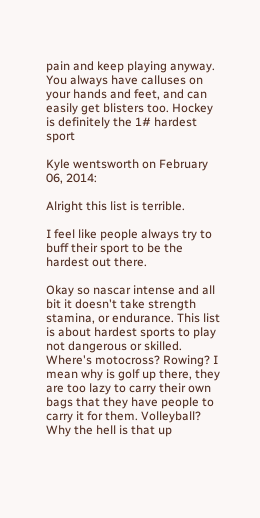pain and keep playing anyway. You always have calluses on your hands and feet, and can easily get blisters too. Hockey is definitely the 1# hardest sport

Kyle wentsworth on February 06, 2014:

Alright this list is terrible.

I feel like people always try to buff their sport to be the hardest out there.

Okay so nascar intense and all bit it doesn't take strength stamina, or endurance. This list is about hardest sports to play not dangerous or skilled. Where's motocross? Rowing? I mean why is golf up there, they are too lazy to carry their own bags that they have people to carry it for them. Volleyball? Why the hell is that up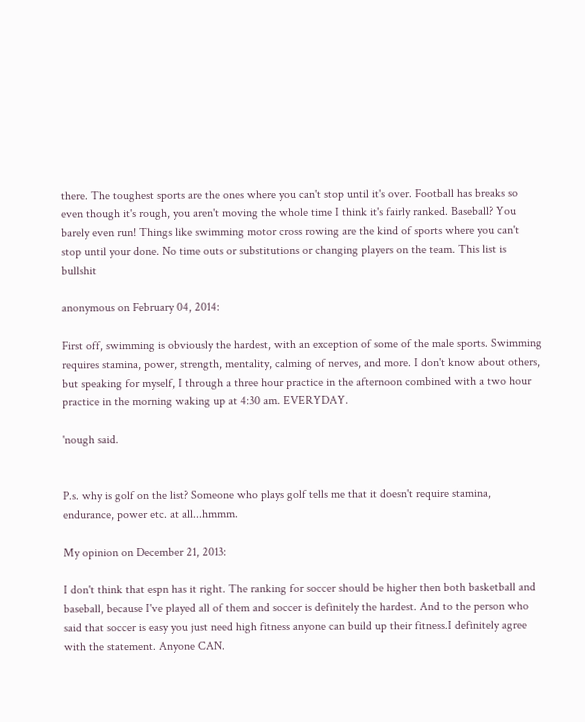there. The toughest sports are the ones where you can't stop until it's over. Football has breaks so even though it's rough, you aren't moving the whole time I think it's fairly ranked. Baseball? You barely even run! Things like swimming motor cross rowing are the kind of sports where you can't stop until your done. No time outs or substitutions or changing players on the team. This list is bullshit

anonymous on February 04, 2014:

First off, swimming is obviously the hardest, with an exception of some of the male sports. Swimming requires stamina, power, strength, mentality, calming of nerves, and more. I don't know about others, but speaking for myself, I through a three hour practice in the afternoon combined with a two hour practice in the morning waking up at 4:30 am. EVERYDAY.

'nough said.


P.s. why is golf on the list? Someone who plays golf tells me that it doesn't require stamina, endurance, power etc. at all...hmmm.

My opinion on December 21, 2013:

I don't think that espn has it right. The ranking for soccer should be higher then both basketball and baseball, because I've played all of them and soccer is definitely the hardest. And to the person who said that soccer is easy you just need high fitness anyone can build up their fitness.I definitely agree with the statement. Anyone CAN.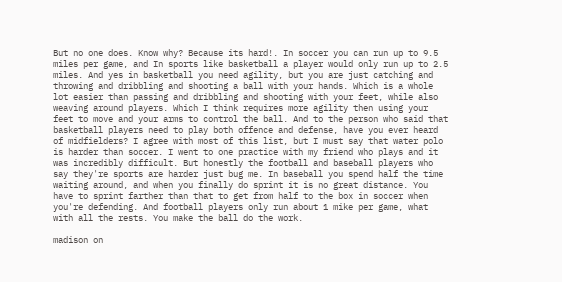But no one does. Know why? Because its hard!. In soccer you can run up to 9.5 miles per game, and In sports like basketball a player would only run up to 2.5 miles. And yes in basketball you need agility, but you are just catching and throwing and dribbling and shooting a ball with your hands. Which is a whole lot easier than passing and dribbling and shooting with your feet, while also weaving around players. Which I think requires more agility then using your feet to move and your arms to control the ball. And to the person who said that basketball players need to play both offence and defense, have you ever heard of midfielders? I agree with most of this list, but I must say that water polo is harder than soccer. I went to one practice with my friend who plays and it was incredibly difficult. But honestly the football and baseball players who say they're sports are harder just bug me. In baseball you spend half the time waiting around, and when you finally do sprint it is no great distance. You have to sprint farther than that to get from half to the box in soccer when you're defending. And football players only run about 1 mike per game, what with all the rests. You make the ball do the work.

madison on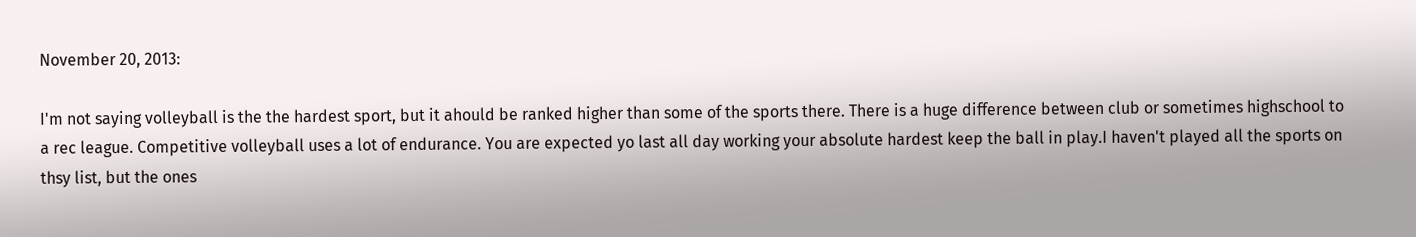November 20, 2013:

I'm not saying volleyball is the the hardest sport, but it ahould be ranked higher than some of the sports there. There is a huge difference between club or sometimes highschool to a rec league. Competitive volleyball uses a lot of endurance. You are expected yo last all day working your absolute hardest keep the ball in play.I haven't played all the sports on thsy list, but the ones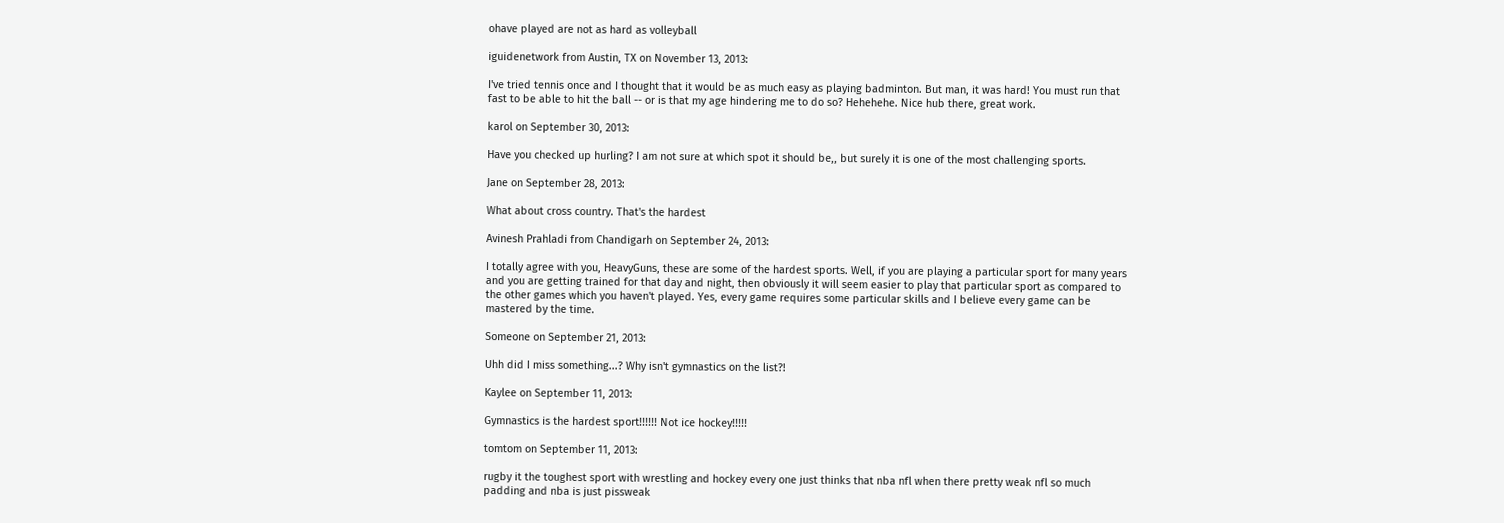ohave played are not as hard as volleyball

iguidenetwork from Austin, TX on November 13, 2013:

I've tried tennis once and I thought that it would be as much easy as playing badminton. But man, it was hard! You must run that fast to be able to hit the ball -- or is that my age hindering me to do so? Hehehehe. Nice hub there, great work.

karol on September 30, 2013:

Have you checked up hurling? I am not sure at which spot it should be,, but surely it is one of the most challenging sports.

Jane on September 28, 2013:

What about cross country. That's the hardest

Avinesh Prahladi from Chandigarh on September 24, 2013:

I totally agree with you, HeavyGuns, these are some of the hardest sports. Well, if you are playing a particular sport for many years and you are getting trained for that day and night, then obviously it will seem easier to play that particular sport as compared to the other games which you haven't played. Yes, every game requires some particular skills and I believe every game can be mastered by the time.

Someone on September 21, 2013:

Uhh did I miss something...? Why isn't gymnastics on the list?!

Kaylee on September 11, 2013:

Gymnastics is the hardest sport!!!!!! Not ice hockey!!!!!

tomtom on September 11, 2013:

rugby it the toughest sport with wrestling and hockey every one just thinks that nba nfl when there pretty weak nfl so much padding and nba is just pissweak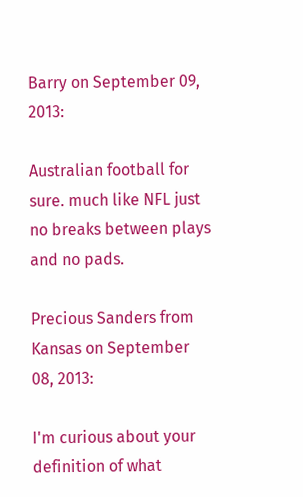Barry on September 09, 2013:

Australian football for sure. much like NFL just no breaks between plays and no pads.

Precious Sanders from Kansas on September 08, 2013:

I'm curious about your definition of what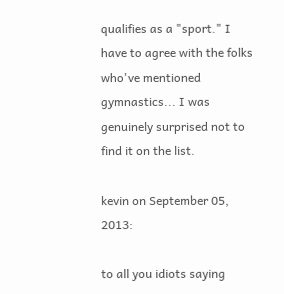qualifies as a "sport." I have to agree with the folks who've mentioned gymnastics... I was genuinely surprised not to find it on the list.

kevin on September 05, 2013:

to all you idiots saying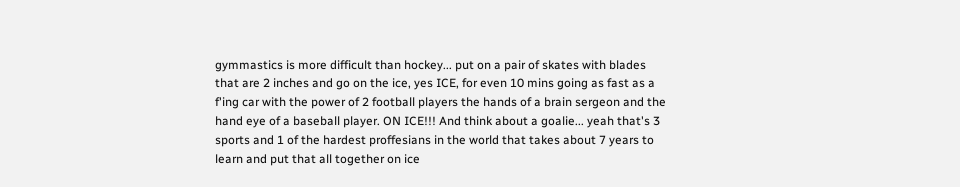gymmastics is more difficult than hockey... put on a pair of skates with blades that are 2 inches and go on the ice, yes ICE, for even 10 mins going as fast as a f'ing car with the power of 2 football players the hands of a brain sergeon and the hand eye of a baseball player. ON ICE!!! And think about a goalie... yeah that's 3 sports and 1 of the hardest proffesians in the world that takes about 7 years to learn and put that all together on ice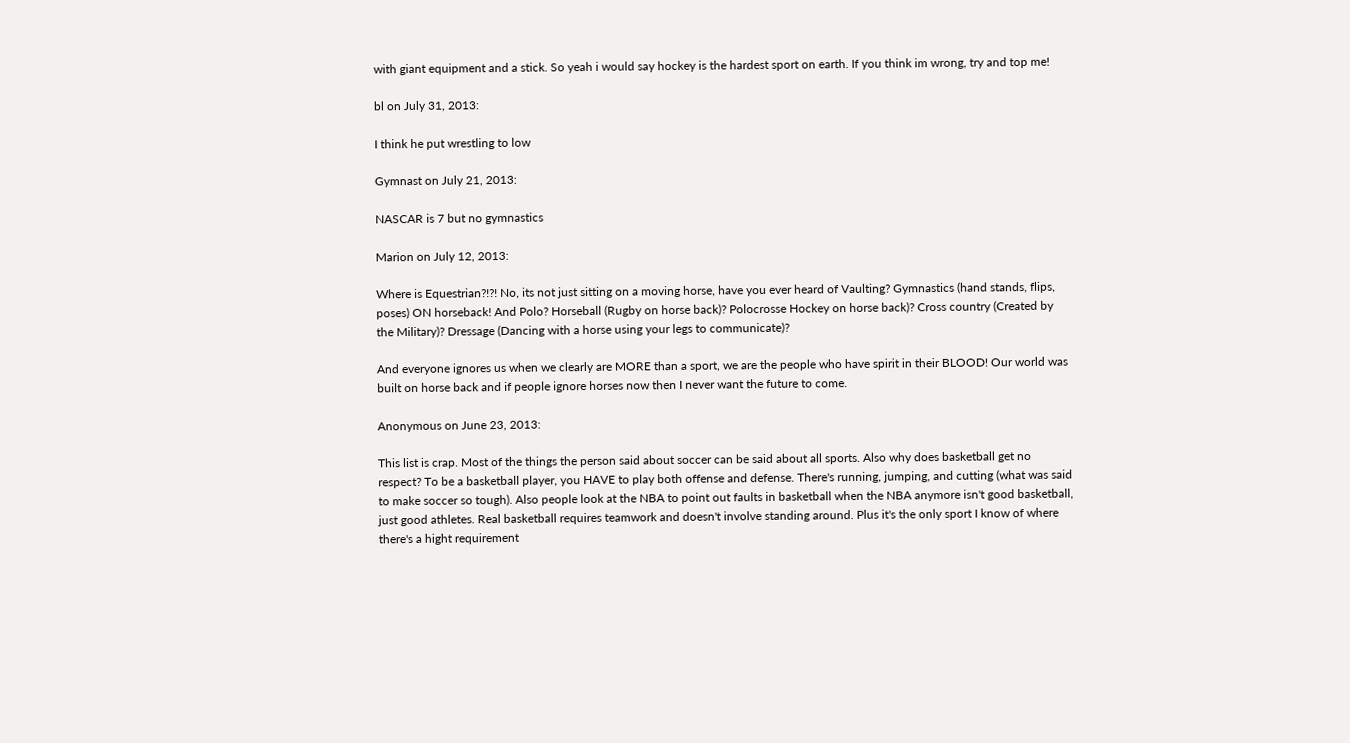with giant equipment and a stick. So yeah i would say hockey is the hardest sport on earth. If you think im wrong, try and top me!

bl on July 31, 2013:

I think he put wrestling to low

Gymnast on July 21, 2013:

NASCAR is 7 but no gymnastics

Marion on July 12, 2013:

Where is Equestrian?!?! No, its not just sitting on a moving horse, have you ever heard of Vaulting? Gymnastics (hand stands, flips, poses) ON horseback! And Polo? Horseball (Rugby on horse back)? Polocrosse Hockey on horse back)? Cross country (Created by the Military)? Dressage (Dancing with a horse using your legs to communicate)?

And everyone ignores us when we clearly are MORE than a sport, we are the people who have spirit in their BLOOD! Our world was built on horse back and if people ignore horses now then I never want the future to come.

Anonymous on June 23, 2013:

This list is crap. Most of the things the person said about soccer can be said about all sports. Also why does basketball get no respect? To be a basketball player, you HAVE to play both offense and defense. There's running, jumping, and cutting (what was said to make soccer so tough). Also people look at the NBA to point out faults in basketball when the NBA anymore isn't good basketball, just good athletes. Real basketball requires teamwork and doesn't involve standing around. Plus it's the only sport I know of where there's a hight requirement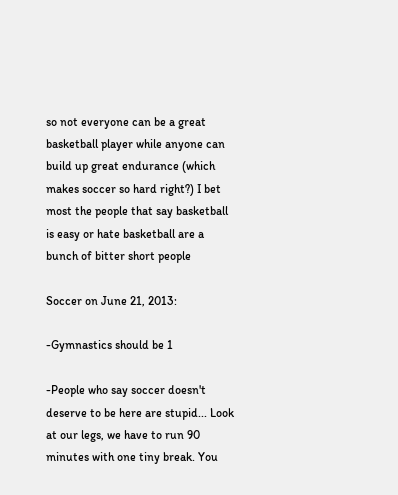so not everyone can be a great basketball player while anyone can build up great endurance (which makes soccer so hard right?) I bet most the people that say basketball is easy or hate basketball are a bunch of bitter short people

Soccer on June 21, 2013:

-Gymnastics should be 1

-People who say soccer doesn't deserve to be here are stupid... Look at our legs, we have to run 90 minutes with one tiny break. You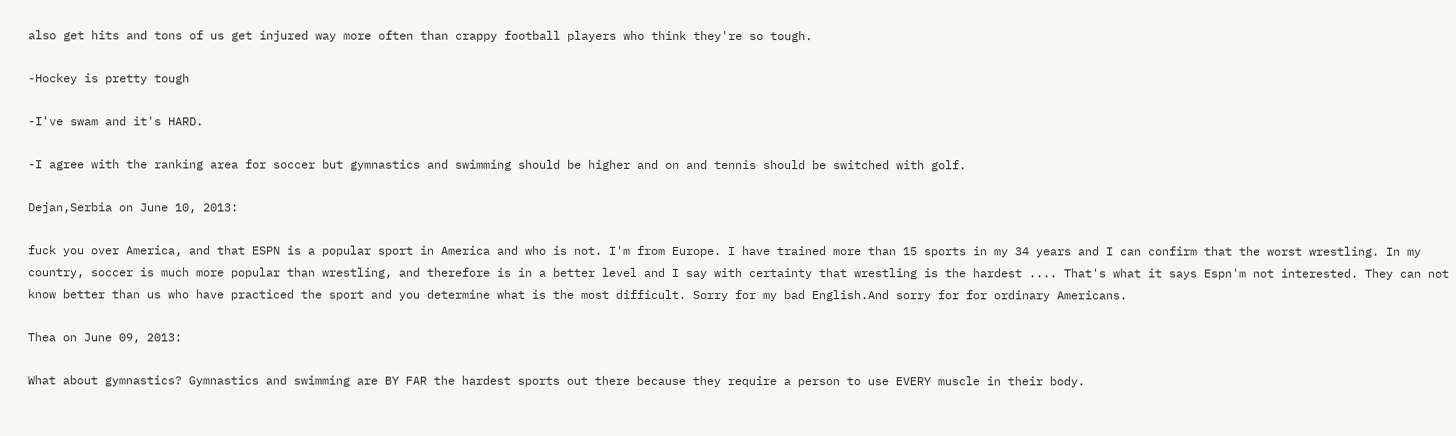also get hits and tons of us get injured way more often than crappy football players who think they're so tough.

-Hockey is pretty tough

-I've swam and it's HARD.

-I agree with the ranking area for soccer but gymnastics and swimming should be higher and on and tennis should be switched with golf.

Dejan,Serbia on June 10, 2013:

fuck you over America, and that ESPN is a popular sport in America and who is not. I'm from Europe. I have trained more than 15 sports in my 34 years and I can confirm that the worst wrestling. In my country, soccer is much more popular than wrestling, and therefore is in a better level and I say with certainty that wrestling is the hardest .... That's what it says Espn'm not interested. They can not know better than us who have practiced the sport and you determine what is the most difficult. Sorry for my bad English.And sorry for for ordinary Americans.

Thea on June 09, 2013:

What about gymnastics? Gymnastics and swimming are BY FAR the hardest sports out there because they require a person to use EVERY muscle in their body.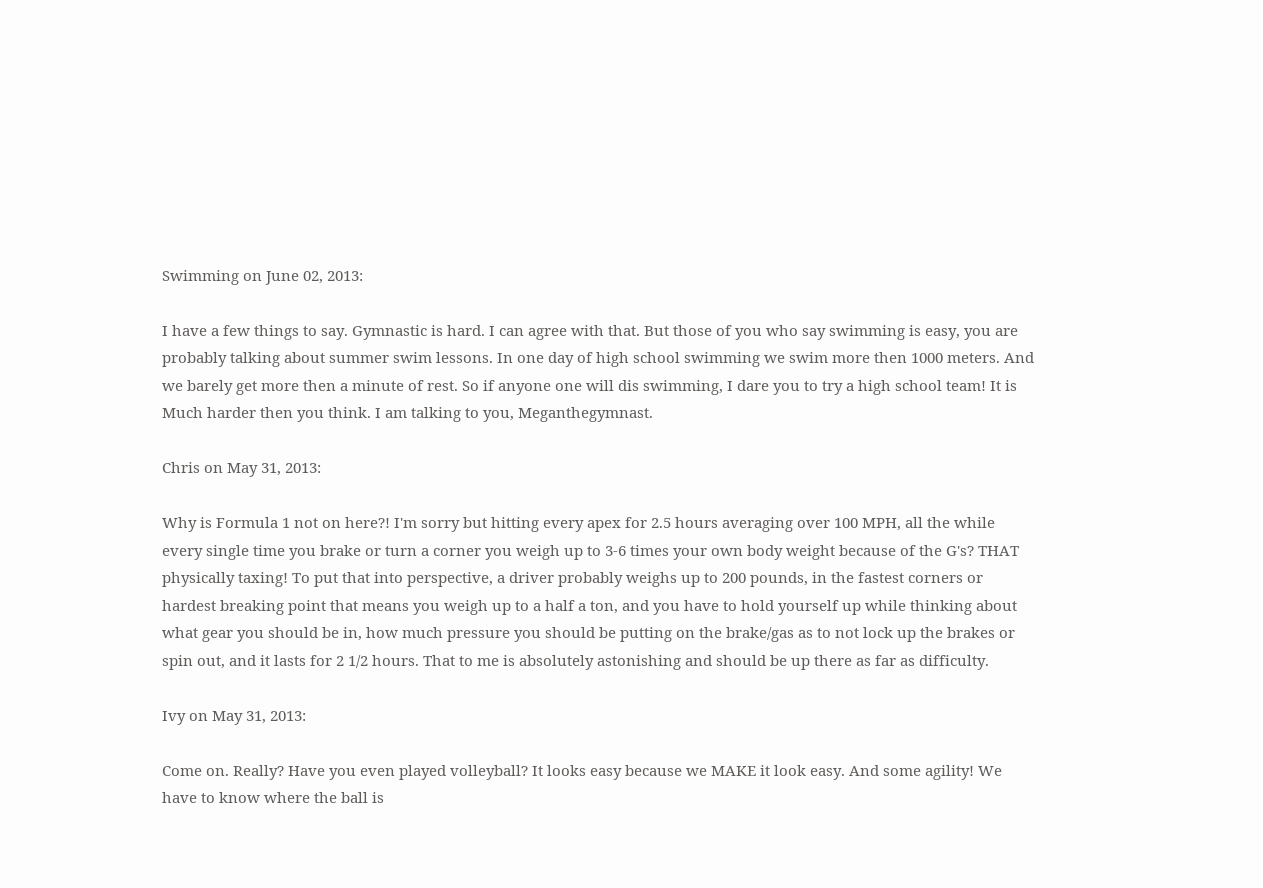Swimming on June 02, 2013:

I have a few things to say. Gymnastic is hard. I can agree with that. But those of you who say swimming is easy, you are probably talking about summer swim lessons. In one day of high school swimming we swim more then 1000 meters. And we barely get more then a minute of rest. So if anyone one will dis swimming, I dare you to try a high school team! It is Much harder then you think. I am talking to you, Meganthegymnast.

Chris on May 31, 2013:

Why is Formula 1 not on here?! I'm sorry but hitting every apex for 2.5 hours averaging over 100 MPH, all the while every single time you brake or turn a corner you weigh up to 3-6 times your own body weight because of the G's? THAT physically taxing! To put that into perspective, a driver probably weighs up to 200 pounds, in the fastest corners or hardest breaking point that means you weigh up to a half a ton, and you have to hold yourself up while thinking about what gear you should be in, how much pressure you should be putting on the brake/gas as to not lock up the brakes or spin out, and it lasts for 2 1/2 hours. That to me is absolutely astonishing and should be up there as far as difficulty.

Ivy on May 31, 2013:

Come on. Really? Have you even played volleyball? It looks easy because we MAKE it look easy. And some agility! We have to know where the ball is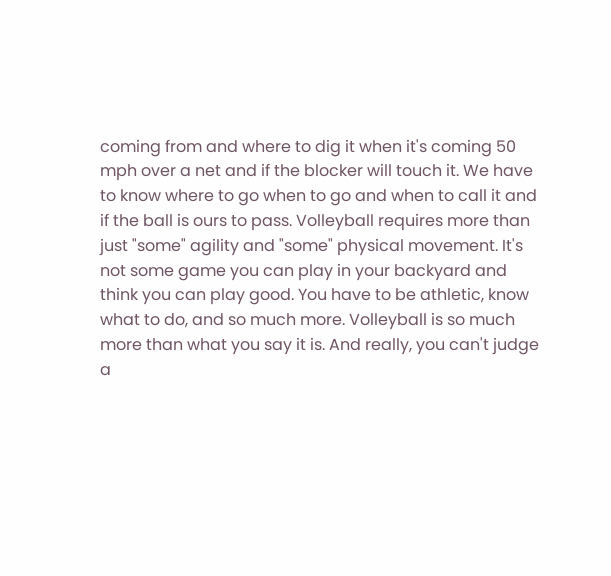coming from and where to dig it when it's coming 50 mph over a net and if the blocker will touch it. We have to know where to go when to go and when to call it and if the ball is ours to pass. Volleyball requires more than just "some" agility and "some" physical movement. It's not some game you can play in your backyard and think you can play good. You have to be athletic, know what to do, and so much more. Volleyball is so much more than what you say it is. And really, you can't judge a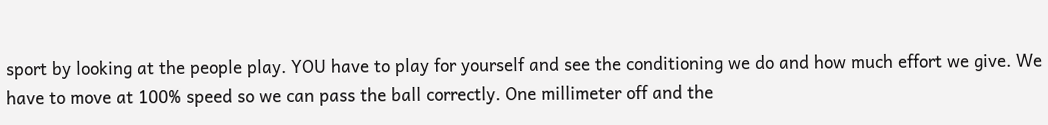sport by looking at the people play. YOU have to play for yourself and see the conditioning we do and how much effort we give. We have to move at 100% speed so we can pass the ball correctly. One millimeter off and the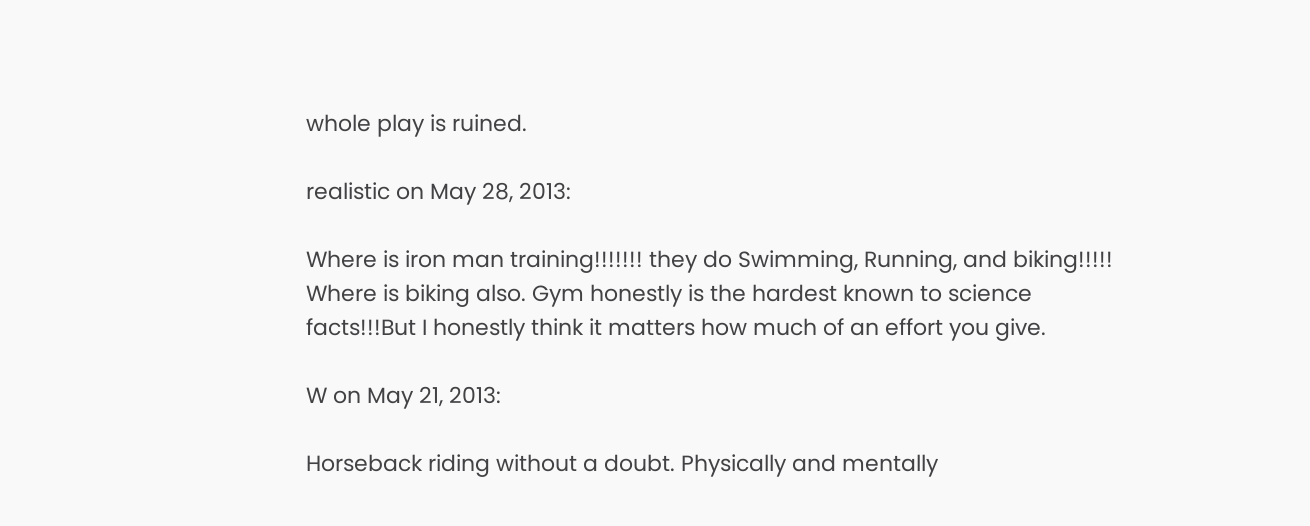whole play is ruined.

realistic on May 28, 2013:

Where is iron man training!!!!!!! they do Swimming, Running, and biking!!!!! Where is biking also. Gym honestly is the hardest known to science facts!!!But I honestly think it matters how much of an effort you give.

W on May 21, 2013:

Horseback riding without a doubt. Physically and mentally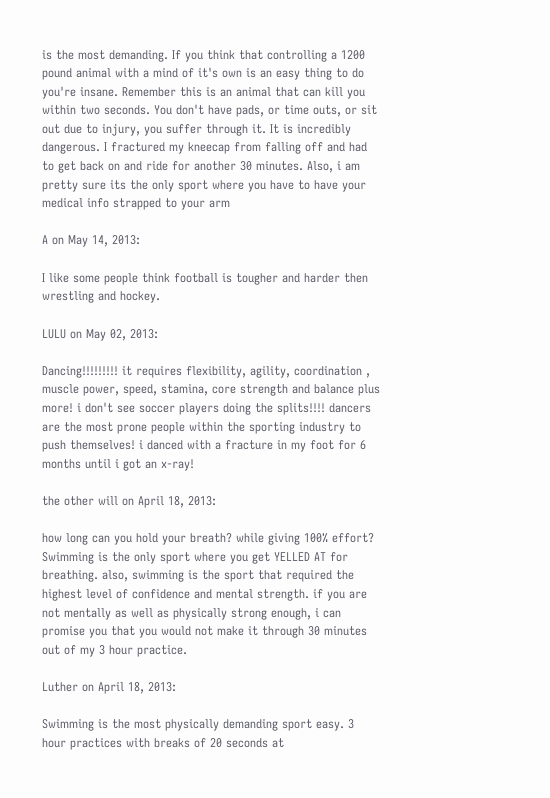is the most demanding. If you think that controlling a 1200 pound animal with a mind of it's own is an easy thing to do you're insane. Remember this is an animal that can kill you within two seconds. You don't have pads, or time outs, or sit out due to injury, you suffer through it. It is incredibly dangerous. I fractured my kneecap from falling off and had to get back on and ride for another 30 minutes. Also, i am pretty sure its the only sport where you have to have your medical info strapped to your arm

A on May 14, 2013:

I like some people think football is tougher and harder then wrestling and hockey.

LULU on May 02, 2013:

Dancing!!!!!!!!! it requires flexibility, agility, coordination , muscle power, speed, stamina, core strength and balance plus more! i don't see soccer players doing the splits!!!! dancers are the most prone people within the sporting industry to push themselves! i danced with a fracture in my foot for 6 months until i got an x-ray!

the other will on April 18, 2013:

how long can you hold your breath? while giving 100% effort? Swimming is the only sport where you get YELLED AT for breathing. also, swimming is the sport that required the highest level of confidence and mental strength. if you are not mentally as well as physically strong enough, i can promise you that you would not make it through 30 minutes out of my 3 hour practice.

Luther on April 18, 2013:

Swimming is the most physically demanding sport easy. 3 hour practices with breaks of 20 seconds at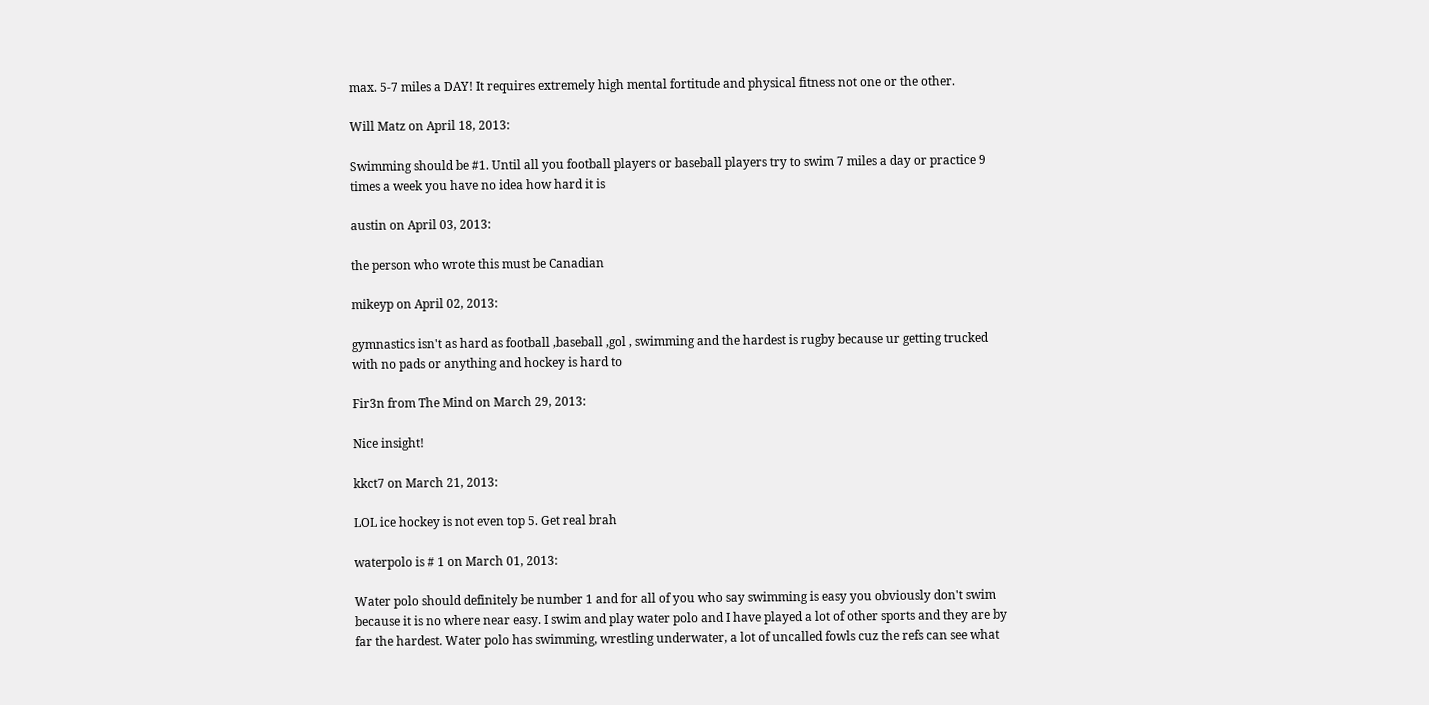max. 5-7 miles a DAY! It requires extremely high mental fortitude and physical fitness not one or the other.

Will Matz on April 18, 2013:

Swimming should be #1. Until all you football players or baseball players try to swim 7 miles a day or practice 9 times a week you have no idea how hard it is

austin on April 03, 2013:

the person who wrote this must be Canadian

mikeyp on April 02, 2013:

gymnastics isn't as hard as football ,baseball ,gol , swimming and the hardest is rugby because ur getting trucked with no pads or anything and hockey is hard to

Fir3n from The Mind on March 29, 2013:

Nice insight!

kkct7 on March 21, 2013:

LOL ice hockey is not even top 5. Get real brah

waterpolo is # 1 on March 01, 2013:

Water polo should definitely be number 1 and for all of you who say swimming is easy you obviously don't swim because it is no where near easy. I swim and play water polo and I have played a lot of other sports and they are by far the hardest. Water polo has swimming, wrestling underwater, a lot of uncalled fowls cuz the refs can see what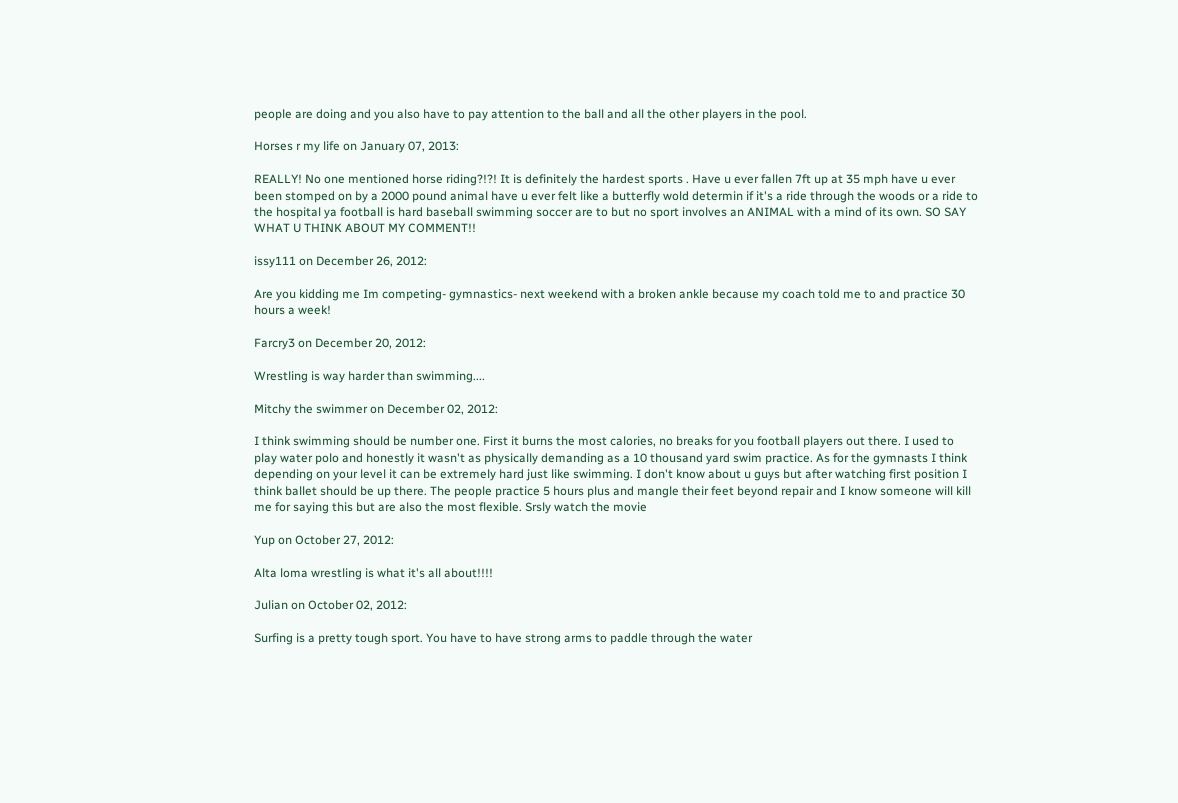people are doing and you also have to pay attention to the ball and all the other players in the pool.

Horses r my life on January 07, 2013:

REALLY! No one mentioned horse riding?!?! It is definitely the hardest sports . Have u ever fallen 7ft up at 35 mph have u ever been stomped on by a 2000 pound animal have u ever felt like a butterfly wold determin if it's a ride through the woods or a ride to the hospital ya football is hard baseball swimming soccer are to but no sport involves an ANIMAL with a mind of its own. SO SAY WHAT U THINK ABOUT MY COMMENT!!

issy111 on December 26, 2012:

Are you kidding me Im competing- gymnastics- next weekend with a broken ankle because my coach told me to and practice 30 hours a week!

Farcry3 on December 20, 2012:

Wrestling is way harder than swimming....

Mitchy the swimmer on December 02, 2012:

I think swimming should be number one. First it burns the most calories, no breaks for you football players out there. I used to play water polo and honestly it wasn't as physically demanding as a 10 thousand yard swim practice. As for the gymnasts I think depending on your level it can be extremely hard just like swimming. I don't know about u guys but after watching first position I think ballet should be up there. The people practice 5 hours plus and mangle their feet beyond repair and I know someone will kill me for saying this but are also the most flexible. Srsly watch the movie

Yup on October 27, 2012:

Alta loma wrestling is what it's all about!!!!

Julian on October 02, 2012:

Surfing is a pretty tough sport. You have to have strong arms to paddle through the water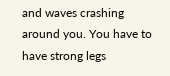and waves crashing around you. You have to have strong legs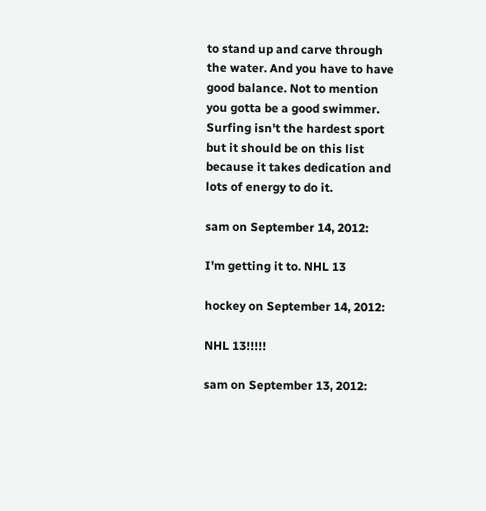to stand up and carve through the water. And you have to have good balance. Not to mention you gotta be a good swimmer. Surfing isn't the hardest sport but it should be on this list because it takes dedication and lots of energy to do it.

sam on September 14, 2012:

I'm getting it to. NHL 13

hockey on September 14, 2012:

NHL 13!!!!!

sam on September 13, 2012: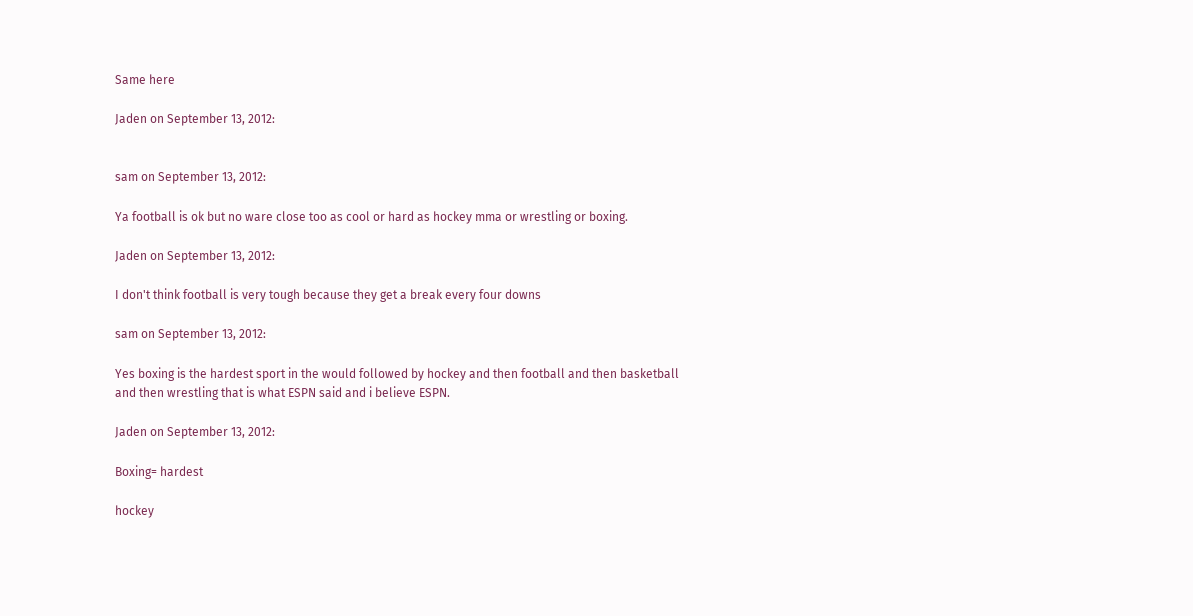Same here

Jaden on September 13, 2012:


sam on September 13, 2012:

Ya football is ok but no ware close too as cool or hard as hockey mma or wrestling or boxing.

Jaden on September 13, 2012:

I don't think football is very tough because they get a break every four downs

sam on September 13, 2012:

Yes boxing is the hardest sport in the would followed by hockey and then football and then basketball and then wrestling that is what ESPN said and i believe ESPN.

Jaden on September 13, 2012:

Boxing= hardest

hockey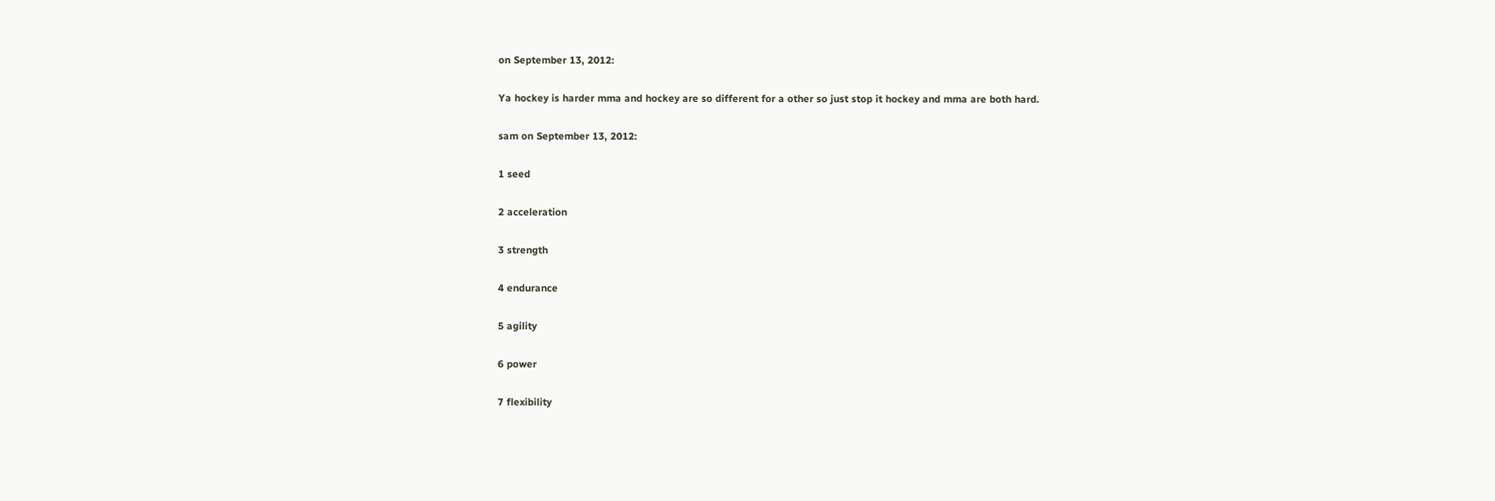on September 13, 2012:

Ya hockey is harder mma and hockey are so different for a other so just stop it hockey and mma are both hard.

sam on September 13, 2012:

1 seed

2 acceleration

3 strength

4 endurance

5 agility

6 power

7 flexibility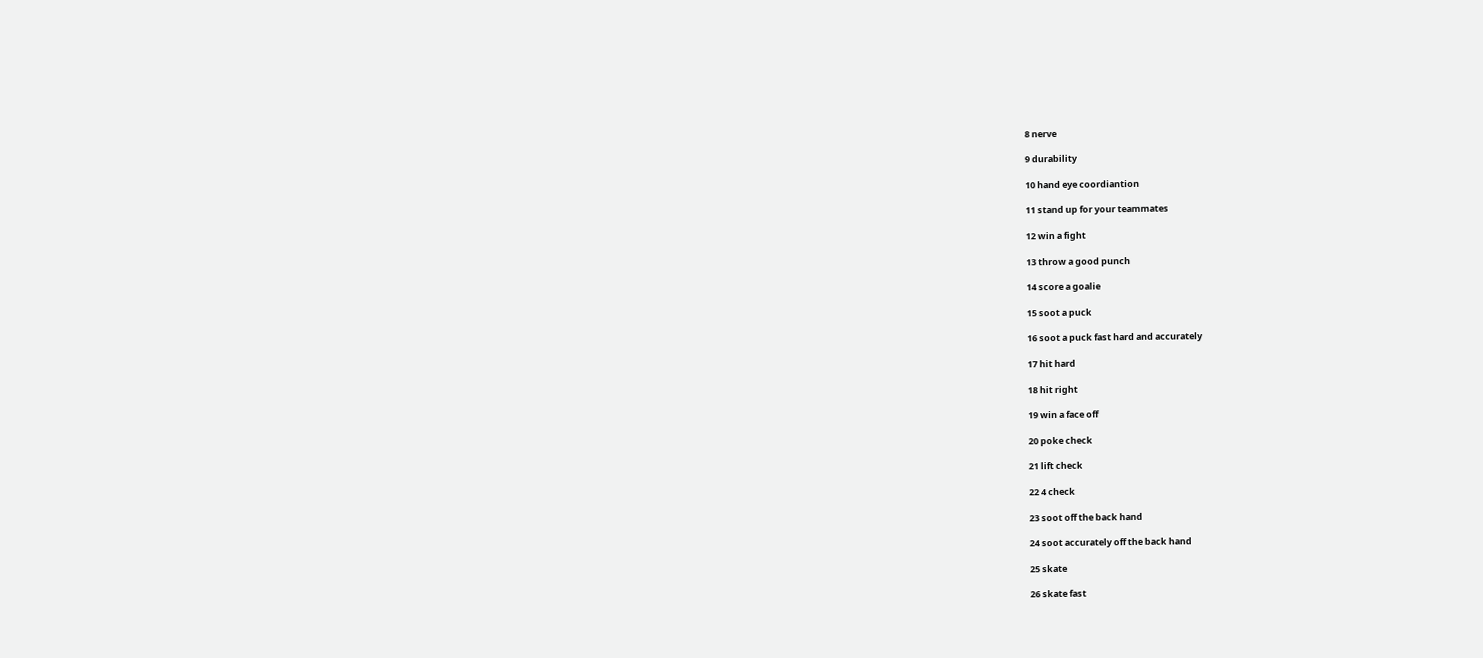8 nerve

9 durability

10 hand eye coordiantion

11 stand up for your teammates

12 win a fight

13 throw a good punch

14 score a goalie

15 soot a puck

16 soot a puck fast hard and accurately

17 hit hard

18 hit right

19 win a face off

20 poke check

21 lift check

22 4 check

23 soot off the back hand

24 soot accurately off the back hand

25 skate

26 skate fast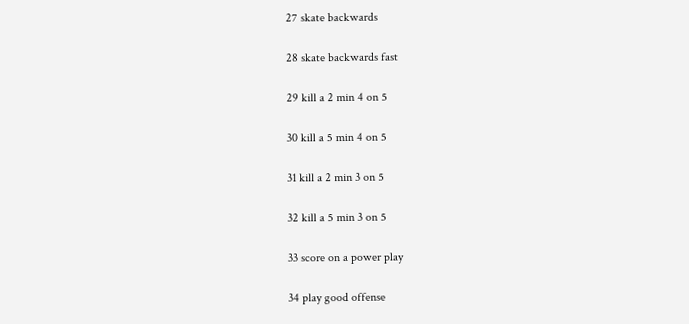27 skate backwards

28 skate backwards fast

29 kill a 2 min 4 on 5

30 kill a 5 min 4 on 5

31 kill a 2 min 3 on 5

32 kill a 5 min 3 on 5

33 score on a power play

34 play good offense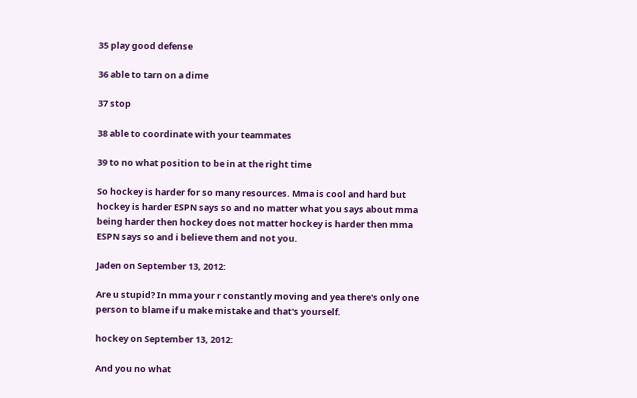35 play good defense

36 able to tarn on a dime

37 stop

38 able to coordinate with your teammates

39 to no what position to be in at the right time

So hockey is harder for so many resources. Mma is cool and hard but hockey is harder ESPN says so and no matter what you says about mma being harder then hockey does not matter hockey is harder then mma ESPN says so and i believe them and not you.

Jaden on September 13, 2012:

Are u stupid? In mma your r constantly moving and yea there's only one person to blame if u make mistake and that's yourself.

hockey on September 13, 2012:

And you no what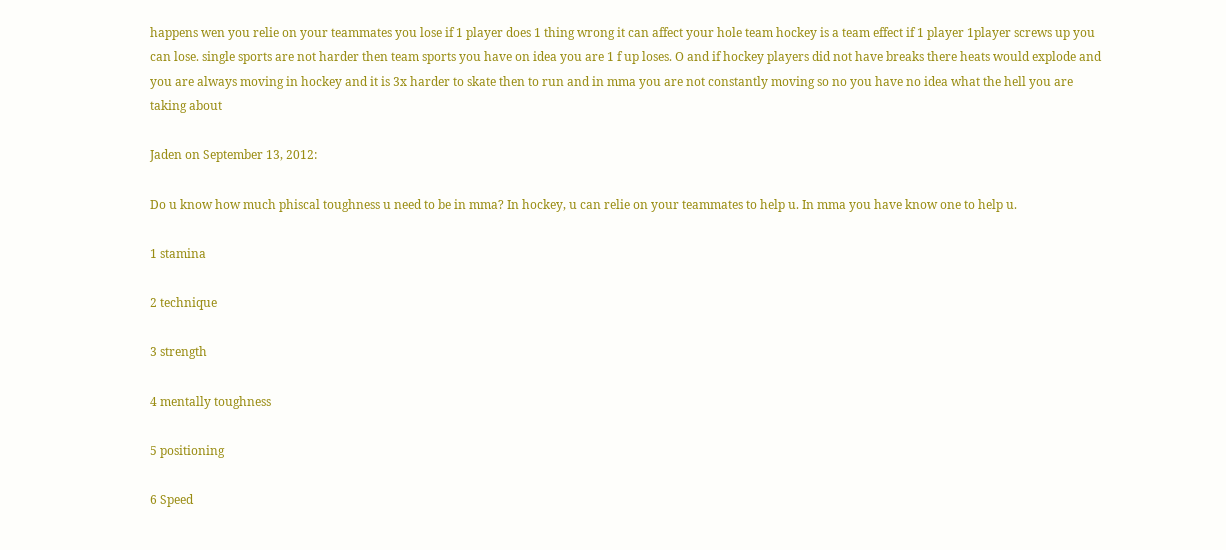happens wen you relie on your teammates you lose if 1 player does 1 thing wrong it can affect your hole team hockey is a team effect if 1 player 1player screws up you can lose. single sports are not harder then team sports you have on idea you are 1 f up loses. O and if hockey players did not have breaks there heats would explode and you are always moving in hockey and it is 3x harder to skate then to run and in mma you are not constantly moving so no you have no idea what the hell you are taking about

Jaden on September 13, 2012:

Do u know how much phiscal toughness u need to be in mma? In hockey, u can relie on your teammates to help u. In mma you have know one to help u.

1 stamina

2 technique

3 strength

4 mentally toughness

5 positioning

6 Speed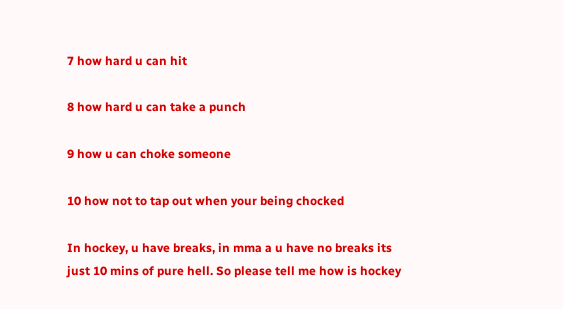7 how hard u can hit

8 how hard u can take a punch

9 how u can choke someone

10 how not to tap out when your being chocked

In hockey, u have breaks, in mma a u have no breaks its just 10 mins of pure hell. So please tell me how is hockey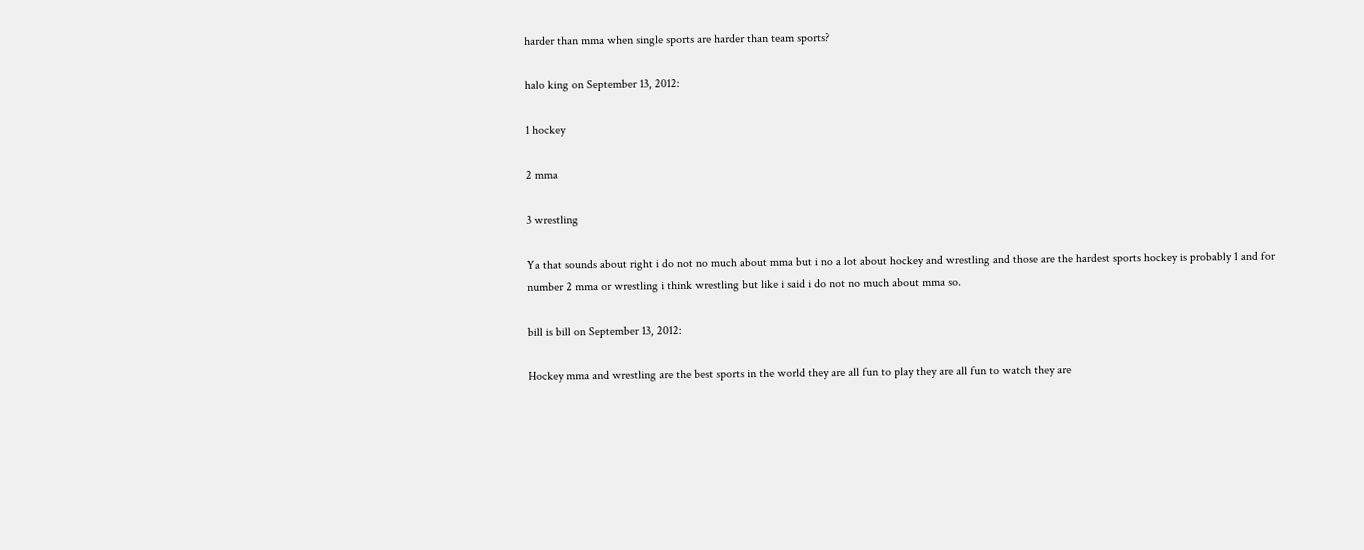harder than mma when single sports are harder than team sports?

halo king on September 13, 2012:

1 hockey

2 mma

3 wrestling

Ya that sounds about right i do not no much about mma but i no a lot about hockey and wrestling and those are the hardest sports hockey is probably 1 and for number 2 mma or wrestling i think wrestling but like i said i do not no much about mma so.

bill is bill on September 13, 2012:

Hockey mma and wrestling are the best sports in the world they are all fun to play they are all fun to watch they are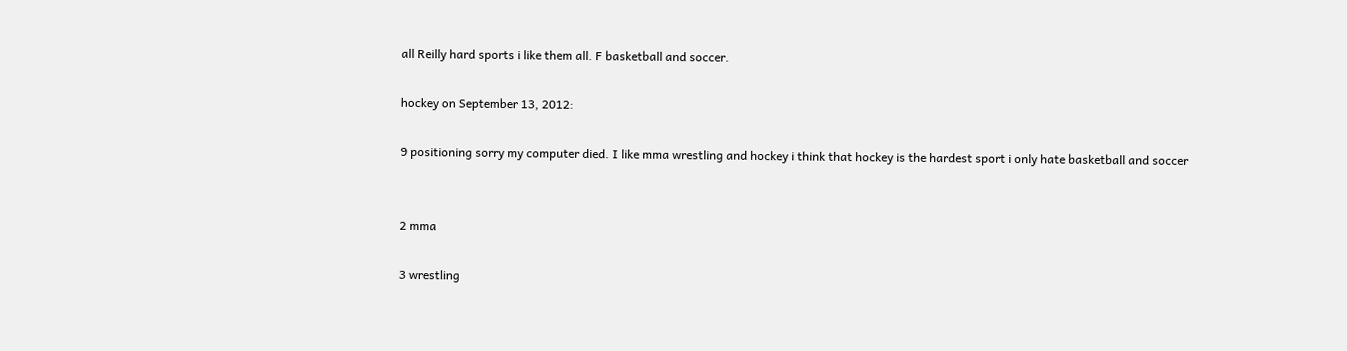all Reilly hard sports i like them all. F basketball and soccer.

hockey on September 13, 2012:

9 positioning sorry my computer died. I like mma wrestling and hockey i think that hockey is the hardest sport i only hate basketball and soccer


2 mma

3 wrestling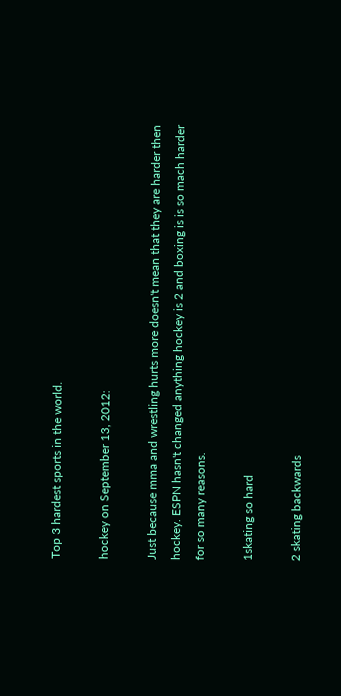Top 3 hardest sports in the world.

hockey on September 13, 2012:

Just because mma and wrestling hurts more doesn't mean that they are harder then hockey. ESPN hasn't changed anything hockey is 2 and boxing is is so mach harder for so many reasons.

1skating so hard

2 skating backwards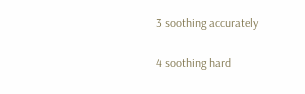3 soothing accurately

4 soothing hard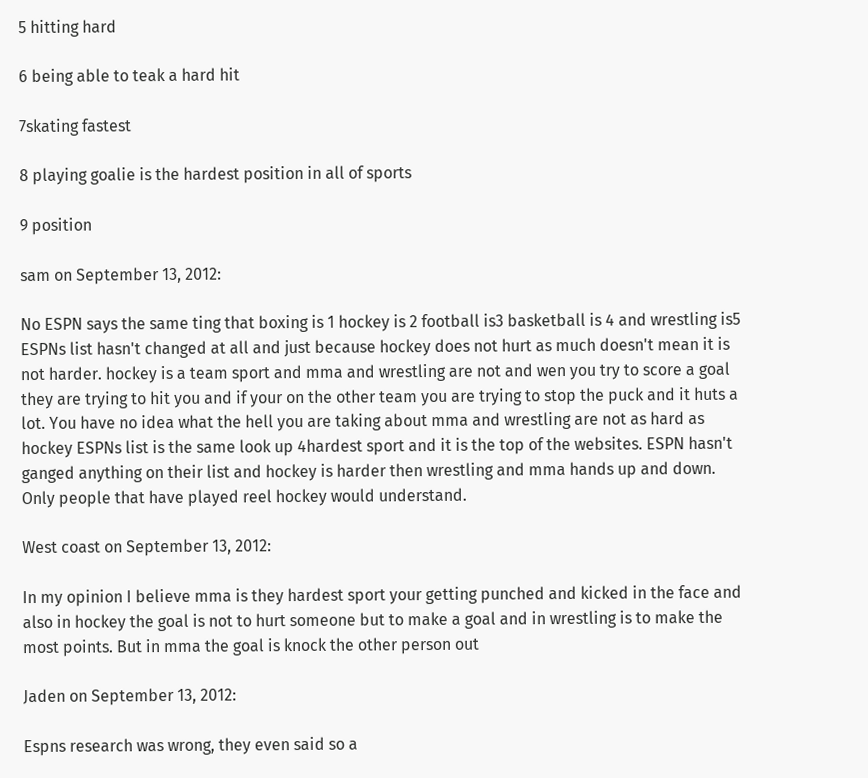5 hitting hard

6 being able to teak a hard hit

7skating fastest

8 playing goalie is the hardest position in all of sports

9 position

sam on September 13, 2012:

No ESPN says the same ting that boxing is 1 hockey is 2 football is3 basketball is 4 and wrestling is5 ESPNs list hasn't changed at all and just because hockey does not hurt as much doesn't mean it is not harder. hockey is a team sport and mma and wrestling are not and wen you try to score a goal they are trying to hit you and if your on the other team you are trying to stop the puck and it huts a lot. You have no idea what the hell you are taking about mma and wrestling are not as hard as hockey ESPNs list is the same look up 4hardest sport and it is the top of the websites. ESPN hasn't ganged anything on their list and hockey is harder then wrestling and mma hands up and down. Only people that have played reel hockey would understand.

West coast on September 13, 2012:

In my opinion I believe mma is they hardest sport your getting punched and kicked in the face and also in hockey the goal is not to hurt someone but to make a goal and in wrestling is to make the most points. But in mma the goal is knock the other person out

Jaden on September 13, 2012:

Espns research was wrong, they even said so a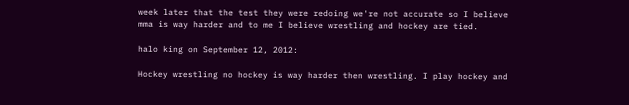week later that the test they were redoing we're not accurate so I believe mma is way harder and to me I believe wrestling and hockey are tied.

halo king on September 12, 2012:

Hockey wrestling no hockey is way harder then wrestling. I play hockey and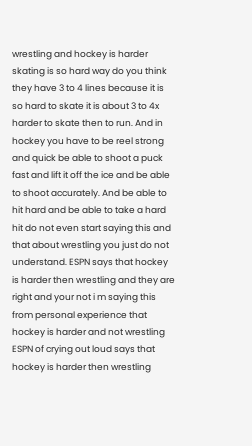wrestling and hockey is harder skating is so hard way do you think they have 3 to 4 lines because it is so hard to skate it is about 3 to 4x harder to skate then to run. And in hockey you have to be reel strong and quick be able to shoot a puck fast and lift it off the ice and be able to shoot accurately. And be able to hit hard and be able to take a hard hit do not even start saying this and that about wrestling you just do not understand. ESPN says that hockey is harder then wrestling and they are right and your not i m saying this from personal experience that hockey is harder and not wrestling ESPN of crying out loud says that hockey is harder then wrestling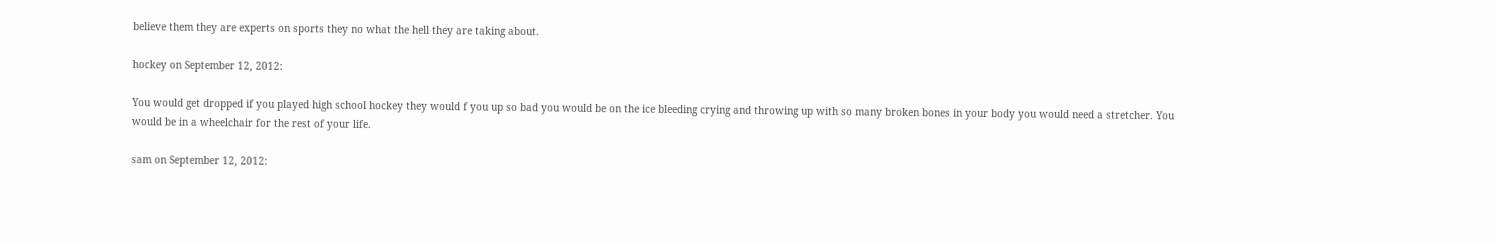believe them they are experts on sports they no what the hell they are taking about.

hockey on September 12, 2012:

You would get dropped if you played high school hockey they would f you up so bad you would be on the ice bleeding crying and throwing up with so many broken bones in your body you would need a stretcher. You would be in a wheelchair for the rest of your life.

sam on September 12, 2012: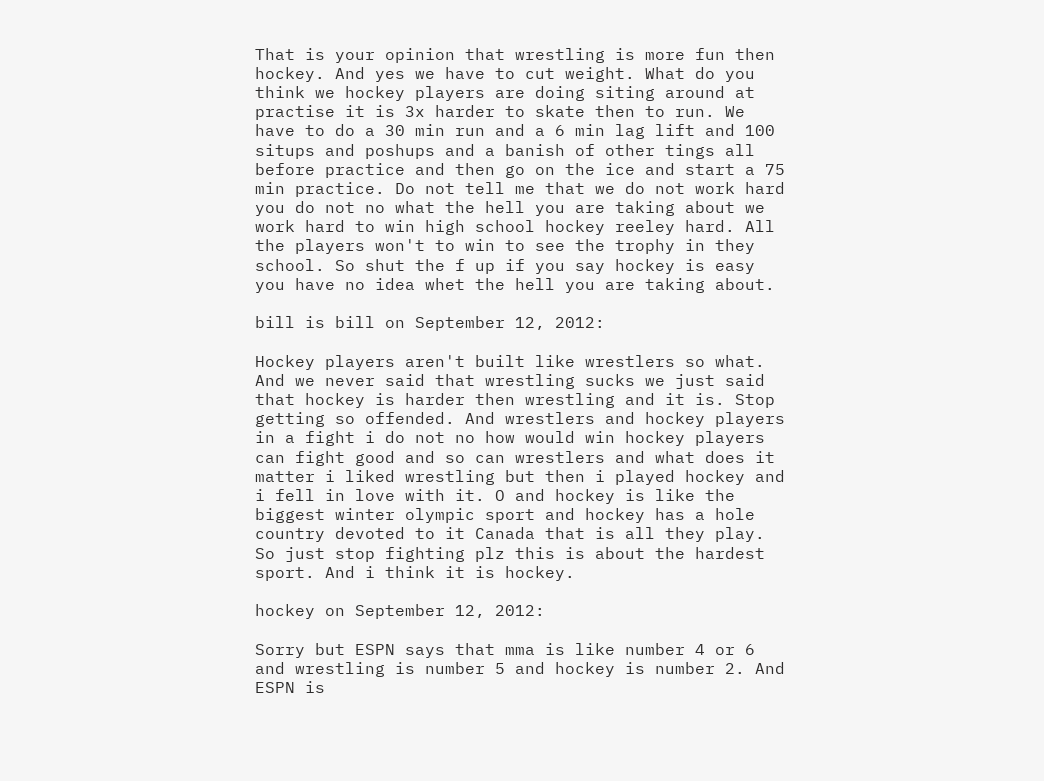That is your opinion that wrestling is more fun then hockey. And yes we have to cut weight. What do you think we hockey players are doing siting around at practise it is 3x harder to skate then to run. We have to do a 30 min run and a 6 min lag lift and 100 situps and poshups and a banish of other tings all before practice and then go on the ice and start a 75 min practice. Do not tell me that we do not work hard you do not no what the hell you are taking about we work hard to win high school hockey reeley hard. All the players won't to win to see the trophy in they school. So shut the f up if you say hockey is easy you have no idea whet the hell you are taking about.

bill is bill on September 12, 2012:

Hockey players aren't built like wrestlers so what. And we never said that wrestling sucks we just said that hockey is harder then wrestling and it is. Stop getting so offended. And wrestlers and hockey players in a fight i do not no how would win hockey players can fight good and so can wrestlers and what does it matter i liked wrestling but then i played hockey and i fell in love with it. O and hockey is like the biggest winter olympic sport and hockey has a hole country devoted to it Canada that is all they play. So just stop fighting plz this is about the hardest sport. And i think it is hockey.

hockey on September 12, 2012:

Sorry but ESPN says that mma is like number 4 or 6 and wrestling is number 5 and hockey is number 2. And ESPN is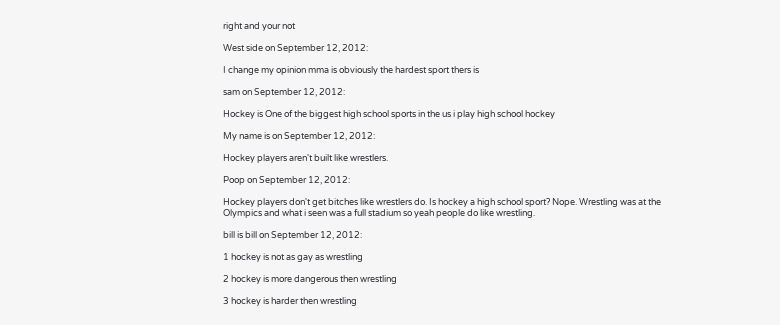right and your not

West side on September 12, 2012:

I change my opinion mma is obviously the hardest sport thers is

sam on September 12, 2012:

Hockey is One of the biggest high school sports in the us i play high school hockey

My name is on September 12, 2012:

Hockey players aren't built like wrestlers.

Poop on September 12, 2012:

Hockey players don't get bitches like wrestlers do. Is hockey a high school sport? Nope. Wrestling was at the Olympics and what i seen was a full stadium so yeah people do like wrestling.

bill is bill on September 12, 2012:

1 hockey is not as gay as wrestling

2 hockey is more dangerous then wrestling

3 hockey is harder then wrestling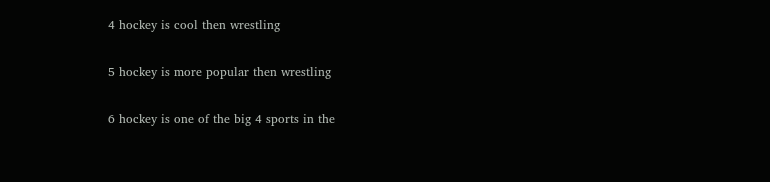4 hockey is cool then wrestling

5 hockey is more popular then wrestling

6 hockey is one of the big 4 sports in the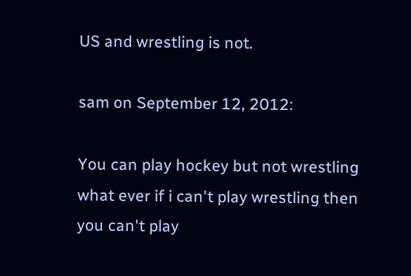US and wrestling is not.

sam on September 12, 2012:

You can play hockey but not wrestling what ever if i can't play wrestling then you can't play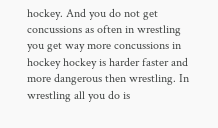hockey. And you do not get concussions as often in wrestling you get way more concussions in hockey hockey is harder faster and more dangerous then wrestling. In wrestling all you do is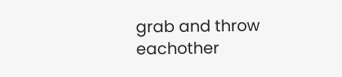grab and throw eachother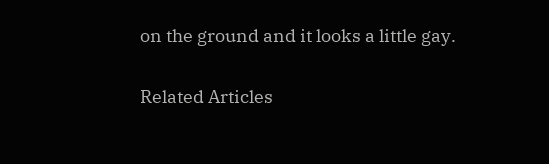on the ground and it looks a little gay.

Related Articles